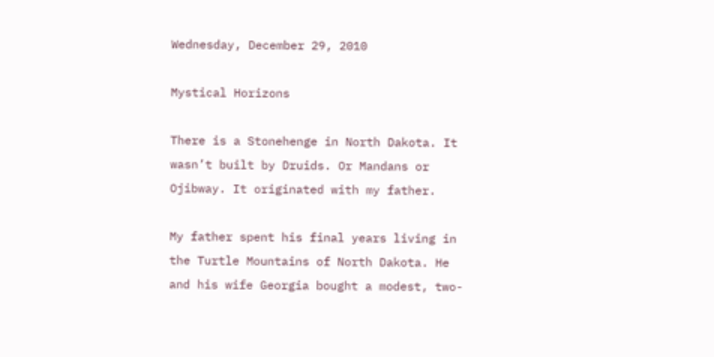Wednesday, December 29, 2010

Mystical Horizons

There is a Stonehenge in North Dakota. It wasn’t built by Druids. Or Mandans or Ojibway. It originated with my father.

My father spent his final years living in the Turtle Mountains of North Dakota. He and his wife Georgia bought a modest, two-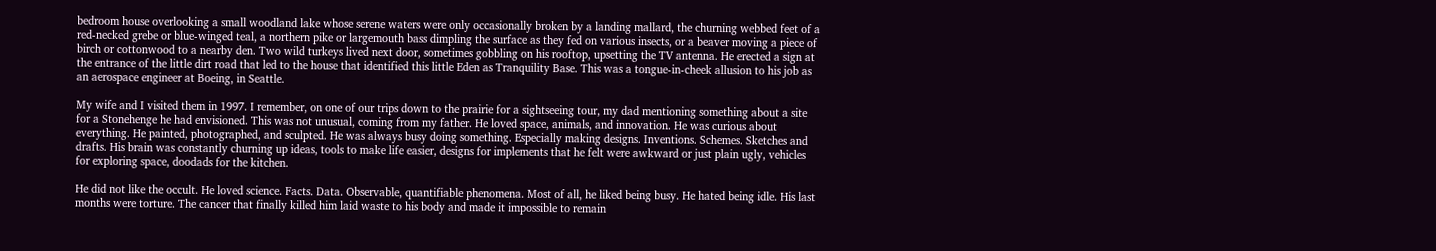bedroom house overlooking a small woodland lake whose serene waters were only occasionally broken by a landing mallard, the churning webbed feet of a red-necked grebe or blue-winged teal, a northern pike or largemouth bass dimpling the surface as they fed on various insects, or a beaver moving a piece of birch or cottonwood to a nearby den. Two wild turkeys lived next door, sometimes gobbling on his rooftop, upsetting the TV antenna. He erected a sign at the entrance of the little dirt road that led to the house that identified this little Eden as Tranquility Base. This was a tongue-in-cheek allusion to his job as an aerospace engineer at Boeing, in Seattle.

My wife and I visited them in 1997. I remember, on one of our trips down to the prairie for a sightseeing tour, my dad mentioning something about a site for a Stonehenge he had envisioned. This was not unusual, coming from my father. He loved space, animals, and innovation. He was curious about everything. He painted, photographed, and sculpted. He was always busy doing something. Especially making designs. Inventions. Schemes. Sketches and drafts. His brain was constantly churning up ideas, tools to make life easier, designs for implements that he felt were awkward or just plain ugly, vehicles for exploring space, doodads for the kitchen.

He did not like the occult. He loved science. Facts. Data. Observable, quantifiable phenomena. Most of all, he liked being busy. He hated being idle. His last months were torture. The cancer that finally killed him laid waste to his body and made it impossible to remain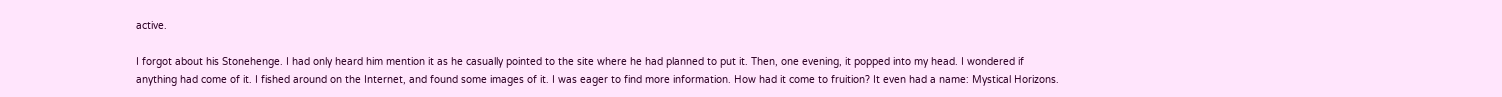active.

I forgot about his Stonehenge. I had only heard him mention it as he casually pointed to the site where he had planned to put it. Then, one evening, it popped into my head. I wondered if anything had come of it. I fished around on the Internet, and found some images of it. I was eager to find more information. How had it come to fruition? It even had a name: Mystical Horizons.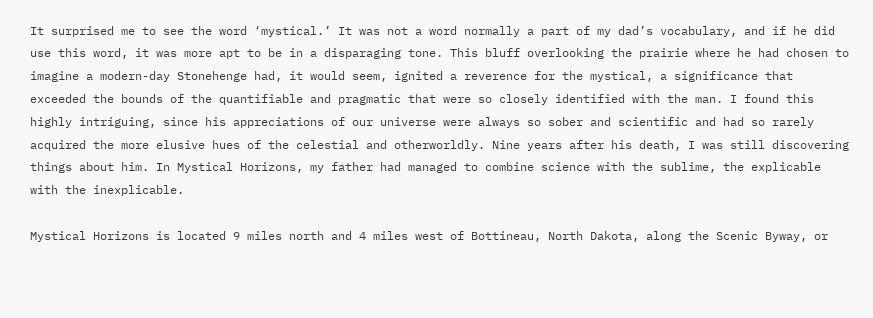It surprised me to see the word ‘mystical.’ It was not a word normally a part of my dad’s vocabulary, and if he did use this word, it was more apt to be in a disparaging tone. This bluff overlooking the prairie where he had chosen to imagine a modern-day Stonehenge had, it would seem, ignited a reverence for the mystical, a significance that exceeded the bounds of the quantifiable and pragmatic that were so closely identified with the man. I found this highly intriguing, since his appreciations of our universe were always so sober and scientific and had so rarely acquired the more elusive hues of the celestial and otherworldly. Nine years after his death, I was still discovering things about him. In Mystical Horizons, my father had managed to combine science with the sublime, the explicable with the inexplicable.

Mystical Horizons is located 9 miles north and 4 miles west of Bottineau, North Dakota, along the Scenic Byway, or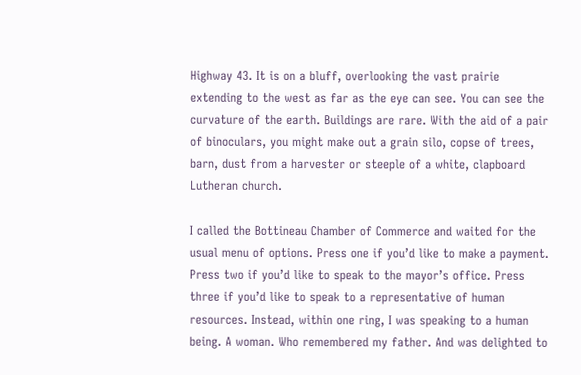Highway 43. It is on a bluff, overlooking the vast prairie extending to the west as far as the eye can see. You can see the curvature of the earth. Buildings are rare. With the aid of a pair of binoculars, you might make out a grain silo, copse of trees, barn, dust from a harvester or steeple of a white, clapboard Lutheran church.

I called the Bottineau Chamber of Commerce and waited for the usual menu of options. Press one if you’d like to make a payment. Press two if you’d like to speak to the mayor’s office. Press three if you’d like to speak to a representative of human resources. Instead, within one ring, I was speaking to a human being. A woman. Who remembered my father. And was delighted to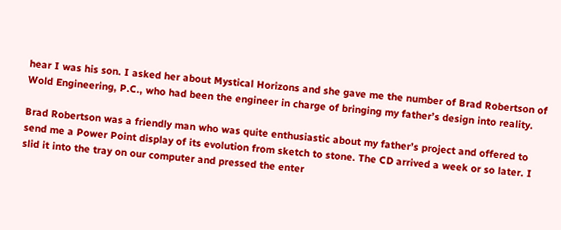hear I was his son. I asked her about Mystical Horizons and she gave me the number of Brad Robertson of Wold Engineering, P.C., who had been the engineer in charge of bringing my father’s design into reality.

Brad Robertson was a friendly man who was quite enthusiastic about my father’s project and offered to send me a Power Point display of its evolution from sketch to stone. The CD arrived a week or so later. I slid it into the tray on our computer and pressed the enter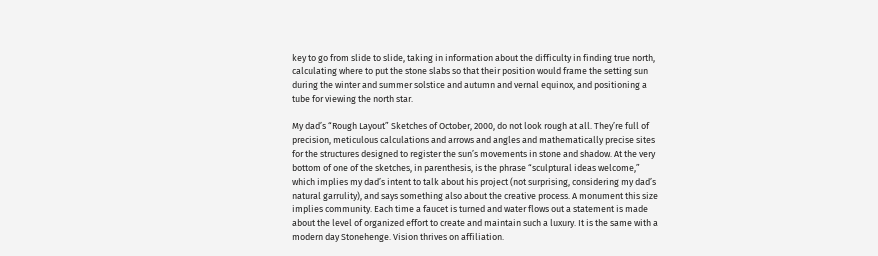key to go from slide to slide, taking in information about the difficulty in finding true north, calculating where to put the stone slabs so that their position would frame the setting sun during the winter and summer solstice and autumn and vernal equinox, and positioning a tube for viewing the north star.

My dad’s “Rough Layout” Sketches of October, 2000, do not look rough at all. They’re full of precision, meticulous calculations and arrows and angles and mathematically precise sites for the structures designed to register the sun’s movements in stone and shadow. At the very bottom of one of the sketches, in parenthesis, is the phrase “sculptural ideas welcome,” which implies my dad’s intent to talk about his project (not surprising, considering my dad’s natural garrulity), and says something also about the creative process. A monument this size implies community. Each time a faucet is turned and water flows out a statement is made about the level of organized effort to create and maintain such a luxury. It is the same with a modern day Stonehenge. Vision thrives on affiliation.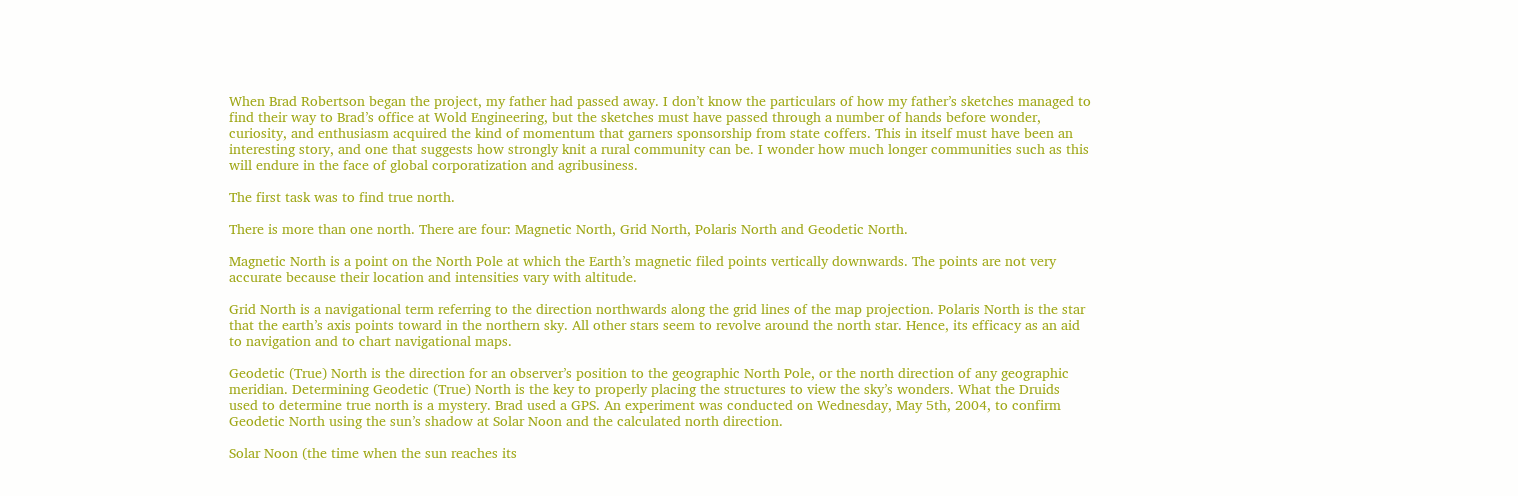When Brad Robertson began the project, my father had passed away. I don’t know the particulars of how my father’s sketches managed to find their way to Brad’s office at Wold Engineering, but the sketches must have passed through a number of hands before wonder, curiosity, and enthusiasm acquired the kind of momentum that garners sponsorship from state coffers. This in itself must have been an interesting story, and one that suggests how strongly knit a rural community can be. I wonder how much longer communities such as this will endure in the face of global corporatization and agribusiness.

The first task was to find true north.

There is more than one north. There are four: Magnetic North, Grid North, Polaris North and Geodetic North.

Magnetic North is a point on the North Pole at which the Earth’s magnetic filed points vertically downwards. The points are not very accurate because their location and intensities vary with altitude.

Grid North is a navigational term referring to the direction northwards along the grid lines of the map projection. Polaris North is the star that the earth’s axis points toward in the northern sky. All other stars seem to revolve around the north star. Hence, its efficacy as an aid to navigation and to chart navigational maps.

Geodetic (True) North is the direction for an observer’s position to the geographic North Pole, or the north direction of any geographic meridian. Determining Geodetic (True) North is the key to properly placing the structures to view the sky’s wonders. What the Druids used to determine true north is a mystery. Brad used a GPS. An experiment was conducted on Wednesday, May 5th, 2004, to confirm Geodetic North using the sun’s shadow at Solar Noon and the calculated north direction.

Solar Noon (the time when the sun reaches its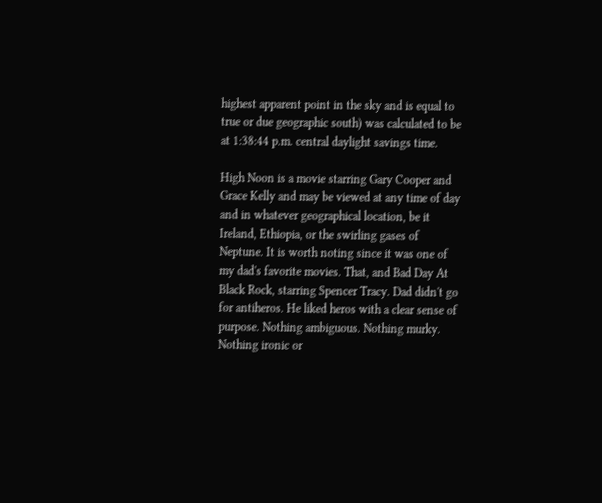highest apparent point in the sky and is equal to true or due geographic south) was calculated to be at 1:38:44 p.m. central daylight savings time.

High Noon is a movie starring Gary Cooper and Grace Kelly and may be viewed at any time of day and in whatever geographical location, be it Ireland, Ethiopia, or the swirling gases of Neptune. It is worth noting since it was one of my dad's favorite movies. That, and Bad Day At Black Rock, starring Spencer Tracy. Dad didn't go for antiheros. He liked heros with a clear sense of purpose. Nothing ambiguous. Nothing murky. Nothing ironic or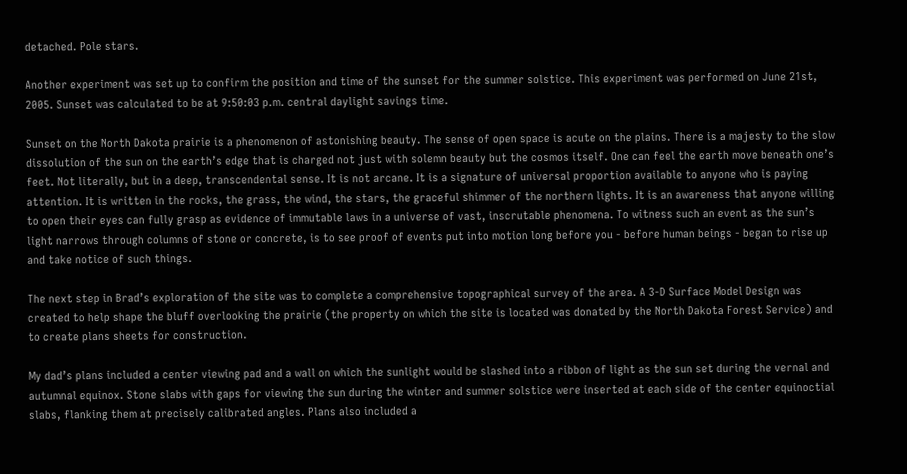detached. Pole stars.

Another experiment was set up to confirm the position and time of the sunset for the summer solstice. This experiment was performed on June 21st, 2005. Sunset was calculated to be at 9:50:03 p.m. central daylight savings time.

Sunset on the North Dakota prairie is a phenomenon of astonishing beauty. The sense of open space is acute on the plains. There is a majesty to the slow dissolution of the sun on the earth’s edge that is charged not just with solemn beauty but the cosmos itself. One can feel the earth move beneath one’s feet. Not literally, but in a deep, transcendental sense. It is not arcane. It is a signature of universal proportion available to anyone who is paying attention. It is written in the rocks, the grass, the wind, the stars, the graceful shimmer of the northern lights. It is an awareness that anyone willing to open their eyes can fully grasp as evidence of immutable laws in a universe of vast, inscrutable phenomena. To witness such an event as the sun’s light narrows through columns of stone or concrete, is to see proof of events put into motion long before you - before human beings - began to rise up and take notice of such things.

The next step in Brad’s exploration of the site was to complete a comprehensive topographical survey of the area. A 3-D Surface Model Design was created to help shape the bluff overlooking the prairie (the property on which the site is located was donated by the North Dakota Forest Service) and to create plans sheets for construction.

My dad’s plans included a center viewing pad and a wall on which the sunlight would be slashed into a ribbon of light as the sun set during the vernal and autumnal equinox. Stone slabs with gaps for viewing the sun during the winter and summer solstice were inserted at each side of the center equinoctial slabs, flanking them at precisely calibrated angles. Plans also included a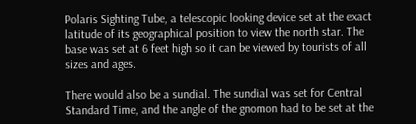Polaris Sighting Tube, a telescopic looking device set at the exact latitude of its geographical position to view the north star. The base was set at 6 feet high so it can be viewed by tourists of all sizes and ages.

There would also be a sundial. The sundial was set for Central Standard Time, and the angle of the gnomon had to be set at the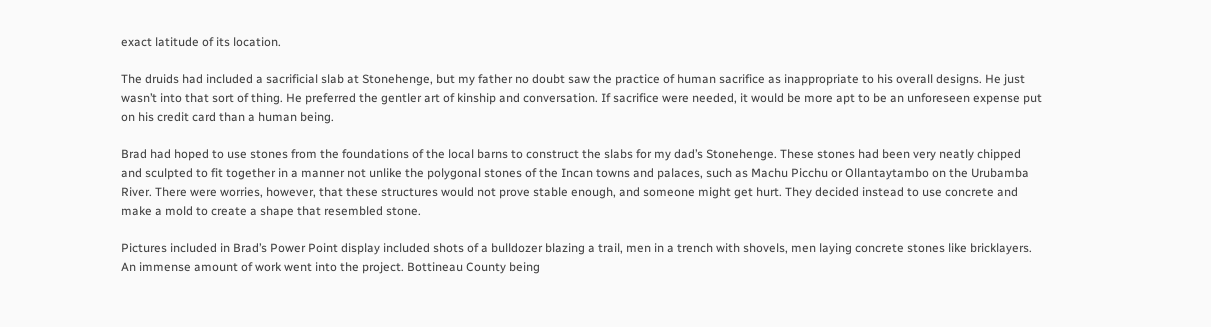exact latitude of its location.

The druids had included a sacrificial slab at Stonehenge, but my father no doubt saw the practice of human sacrifice as inappropriate to his overall designs. He just wasn’t into that sort of thing. He preferred the gentler art of kinship and conversation. If sacrifice were needed, it would be more apt to be an unforeseen expense put on his credit card than a human being.

Brad had hoped to use stones from the foundations of the local barns to construct the slabs for my dad’s Stonehenge. These stones had been very neatly chipped and sculpted to fit together in a manner not unlike the polygonal stones of the Incan towns and palaces, such as Machu Picchu or Ollantaytambo on the Urubamba River. There were worries, however, that these structures would not prove stable enough, and someone might get hurt. They decided instead to use concrete and make a mold to create a shape that resembled stone.

Pictures included in Brad’s Power Point display included shots of a bulldozer blazing a trail, men in a trench with shovels, men laying concrete stones like bricklayers. An immense amount of work went into the project. Bottineau County being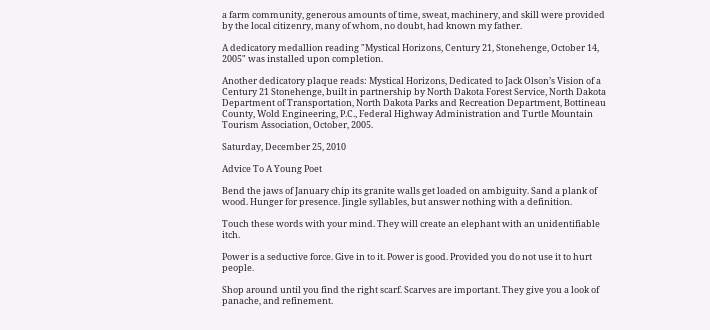a farm community, generous amounts of time, sweat, machinery, and skill were provided by the local citizenry, many of whom, no doubt, had known my father.

A dedicatory medallion reading "Mystical Horizons, Century 21, Stonehenge, October 14, 2005" was installed upon completion.

Another dedicatory plaque reads: Mystical Horizons, Dedicated to Jack Olson’s Vision of a Century 21 Stonehenge, built in partnership by North Dakota Forest Service, North Dakota Department of Transportation, North Dakota Parks and Recreation Department, Bottineau County, Wold Engineering, P.C., Federal Highway Administration and Turtle Mountain Tourism Association, October, 2005.

Saturday, December 25, 2010

Advice To A Young Poet

Bend the jaws of January chip its granite walls get loaded on ambiguity. Sand a plank of wood. Hunger for presence. Jingle syllables, but answer nothing with a definition.

Touch these words with your mind. They will create an elephant with an unidentifiable itch.

Power is a seductive force. Give in to it. Power is good. Provided you do not use it to hurt people.

Shop around until you find the right scarf. Scarves are important. They give you a look of panache, and refinement.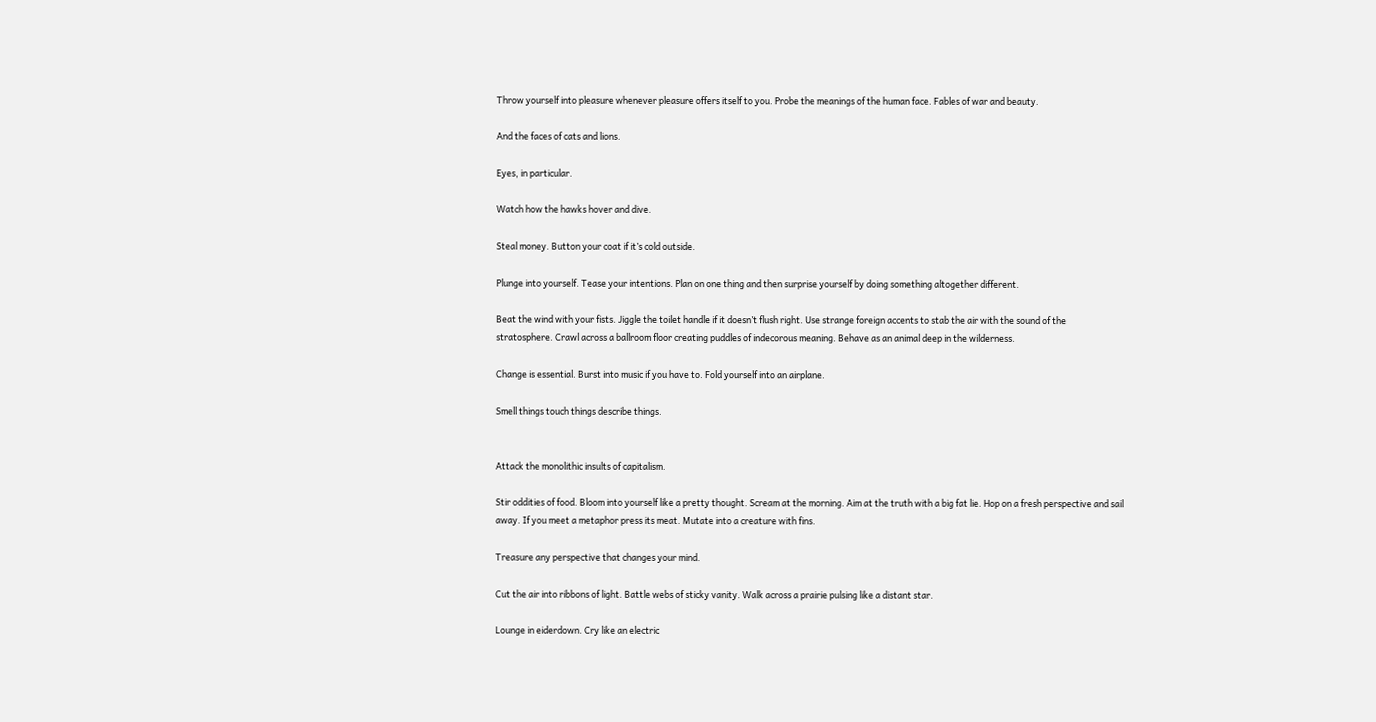Throw yourself into pleasure whenever pleasure offers itself to you. Probe the meanings of the human face. Fables of war and beauty.

And the faces of cats and lions.

Eyes, in particular.

Watch how the hawks hover and dive.

Steal money. Button your coat if it’s cold outside.

Plunge into yourself. Tease your intentions. Plan on one thing and then surprise yourself by doing something altogether different.

Beat the wind with your fists. Jiggle the toilet handle if it doesn’t flush right. Use strange foreign accents to stab the air with the sound of the stratosphere. Crawl across a ballroom floor creating puddles of indecorous meaning. Behave as an animal deep in the wilderness.

Change is essential. Burst into music if you have to. Fold yourself into an airplane.

Smell things touch things describe things.


Attack the monolithic insults of capitalism.

Stir oddities of food. Bloom into yourself like a pretty thought. Scream at the morning. Aim at the truth with a big fat lie. Hop on a fresh perspective and sail away. If you meet a metaphor press its meat. Mutate into a creature with fins.

Treasure any perspective that changes your mind.

Cut the air into ribbons of light. Battle webs of sticky vanity. Walk across a prairie pulsing like a distant star.

Lounge in eiderdown. Cry like an electric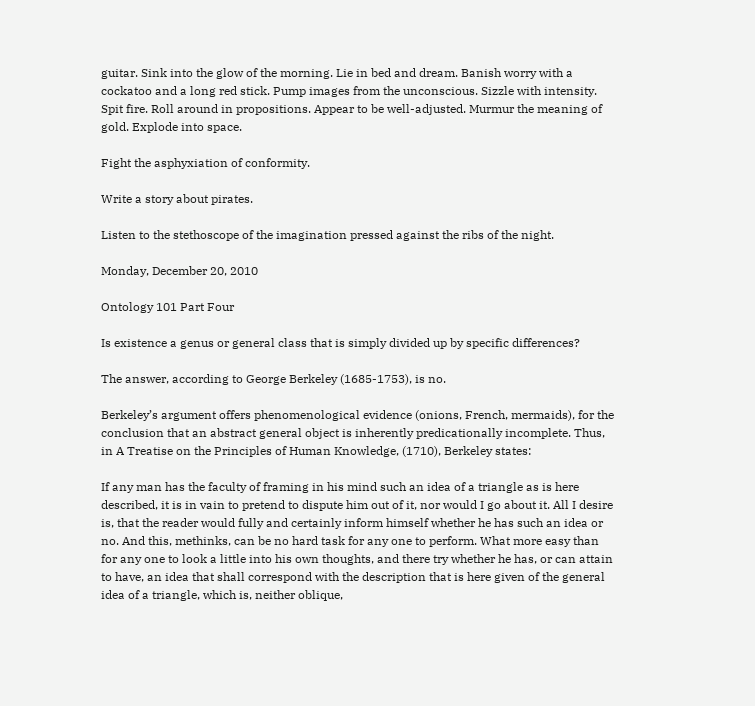guitar. Sink into the glow of the morning. Lie in bed and dream. Banish worry with a cockatoo and a long red stick. Pump images from the unconscious. Sizzle with intensity. Spit fire. Roll around in propositions. Appear to be well-adjusted. Murmur the meaning of gold. Explode into space.

Fight the asphyxiation of conformity.

Write a story about pirates.

Listen to the stethoscope of the imagination pressed against the ribs of the night.

Monday, December 20, 2010

Ontology 101 Part Four

Is existence a genus or general class that is simply divided up by specific differences?

The answer, according to George Berkeley (1685-1753), is no.

Berkeley’s argument offers phenomenological evidence (onions, French, mermaids), for the conclusion that an abstract general object is inherently predicationally incomplete. Thus, in A Treatise on the Principles of Human Knowledge, (1710), Berkeley states:

If any man has the faculty of framing in his mind such an idea of a triangle as is here described, it is in vain to pretend to dispute him out of it, nor would I go about it. All I desire is, that the reader would fully and certainly inform himself whether he has such an idea or no. And this, methinks, can be no hard task for any one to perform. What more easy than for any one to look a little into his own thoughts, and there try whether he has, or can attain to have, an idea that shall correspond with the description that is here given of the general idea of a triangle, which is, neither oblique,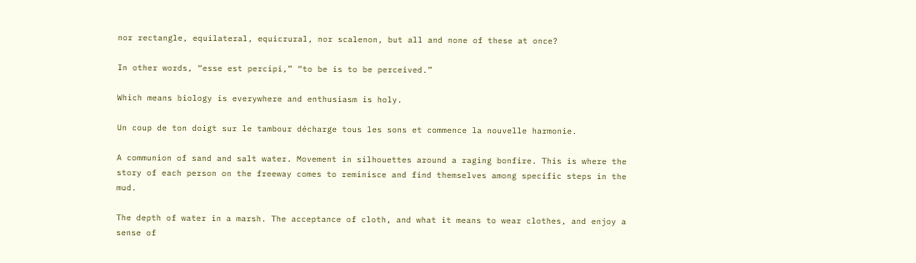nor rectangle, equilateral, equicrural, nor scalenon, but all and none of these at once?

In other words, “esse est percipi,” “to be is to be perceived.”

Which means biology is everywhere and enthusiasm is holy.

Un coup de ton doigt sur le tambour décharge tous les sons et commence la nouvelle harmonie.

A communion of sand and salt water. Movement in silhouettes around a raging bonfire. This is where the story of each person on the freeway comes to reminisce and find themselves among specific steps in the mud.

The depth of water in a marsh. The acceptance of cloth, and what it means to wear clothes, and enjoy a sense of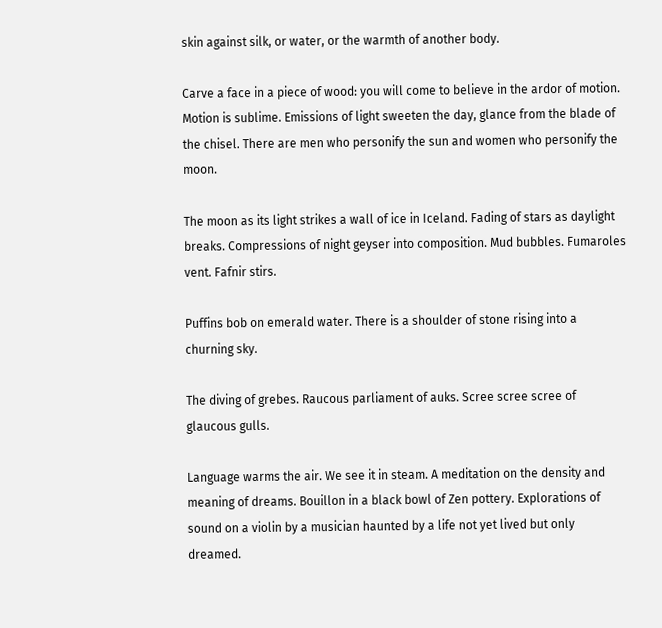skin against silk, or water, or the warmth of another body.

Carve a face in a piece of wood: you will come to believe in the ardor of motion. Motion is sublime. Emissions of light sweeten the day, glance from the blade of the chisel. There are men who personify the sun and women who personify the moon.

The moon as its light strikes a wall of ice in Iceland. Fading of stars as daylight breaks. Compressions of night geyser into composition. Mud bubbles. Fumaroles vent. Fafnir stirs.

Puffins bob on emerald water. There is a shoulder of stone rising into a churning sky.

The diving of grebes. Raucous parliament of auks. Scree scree scree of glaucous gulls.

Language warms the air. We see it in steam. A meditation on the density and meaning of dreams. Bouillon in a black bowl of Zen pottery. Explorations of sound on a violin by a musician haunted by a life not yet lived but only dreamed.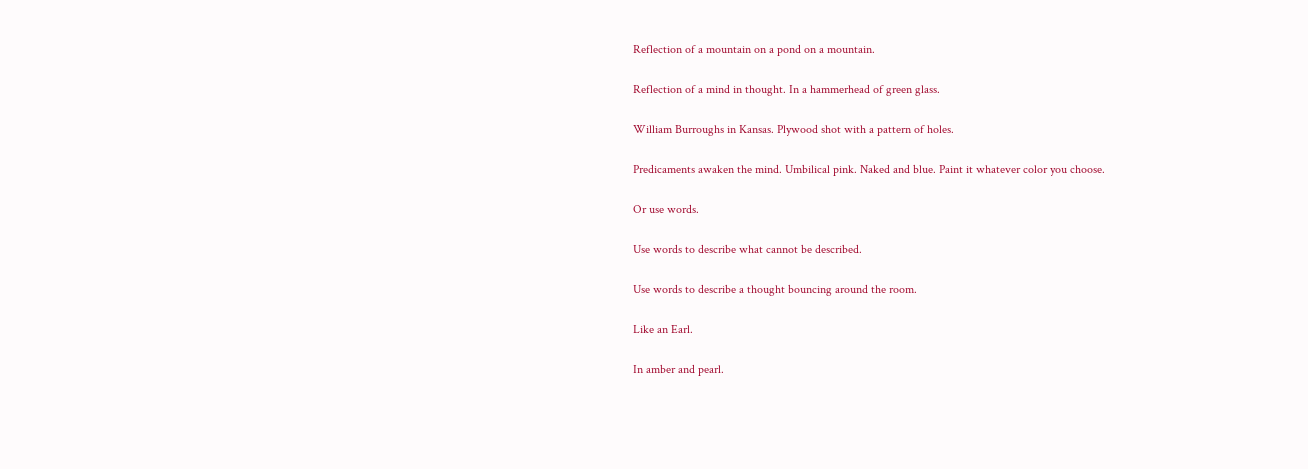Reflection of a mountain on a pond on a mountain.

Reflection of a mind in thought. In a hammerhead of green glass.

William Burroughs in Kansas. Plywood shot with a pattern of holes.

Predicaments awaken the mind. Umbilical pink. Naked and blue. Paint it whatever color you choose.

Or use words.

Use words to describe what cannot be described.

Use words to describe a thought bouncing around the room.

Like an Earl.

In amber and pearl.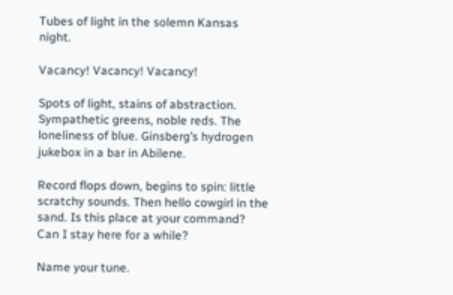Tubes of light in the solemn Kansas night.

Vacancy! Vacancy! Vacancy!

Spots of light, stains of abstraction. Sympathetic greens, noble reds. The loneliness of blue. Ginsberg’s hydrogen jukebox in a bar in Abilene.

Record flops down, begins to spin: little scratchy sounds. Then hello cowgirl in the sand. Is this place at your command? Can I stay here for a while?

Name your tune.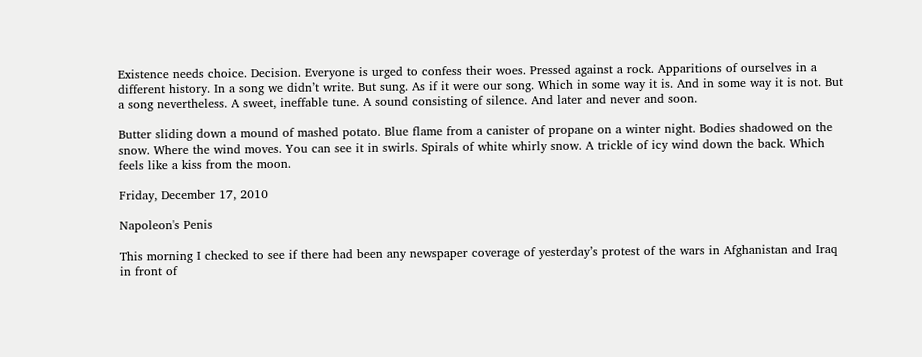Existence needs choice. Decision. Everyone is urged to confess their woes. Pressed against a rock. Apparitions of ourselves in a different history. In a song we didn’t write. But sung. As if it were our song. Which in some way it is. And in some way it is not. But a song nevertheless. A sweet, ineffable tune. A sound consisting of silence. And later and never and soon.

Butter sliding down a mound of mashed potato. Blue flame from a canister of propane on a winter night. Bodies shadowed on the snow. Where the wind moves. You can see it in swirls. Spirals of white whirly snow. A trickle of icy wind down the back. Which feels like a kiss from the moon.

Friday, December 17, 2010

Napoleon's Penis

This morning I checked to see if there had been any newspaper coverage of yesterday’s protest of the wars in Afghanistan and Iraq in front of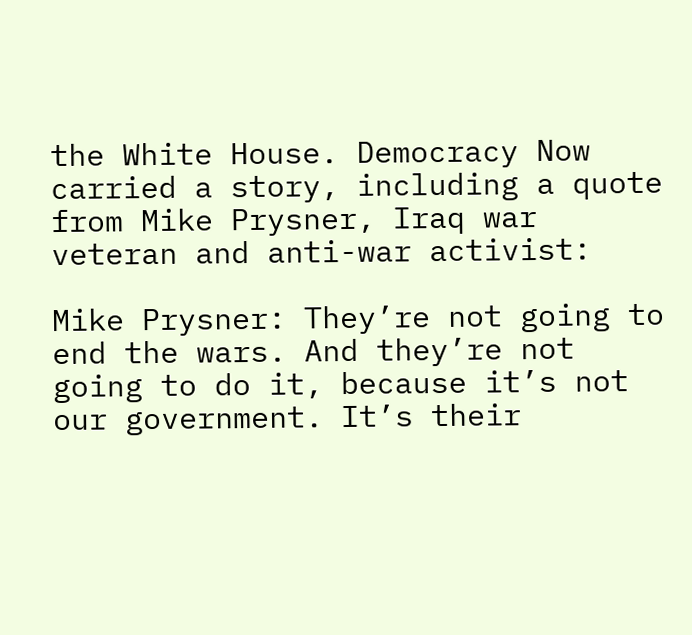the White House. Democracy Now carried a story, including a quote from Mike Prysner, Iraq war veteran and anti-war activist:

Mike Prysner: They’re not going to end the wars. And they’re not going to do it, because it’s not our government. It’s their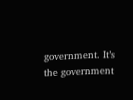government. It’s the government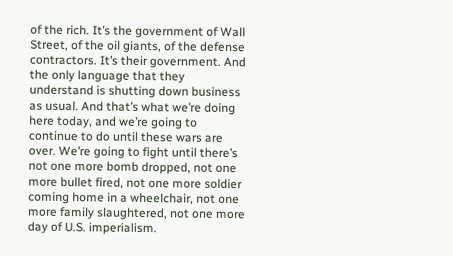of the rich. It’s the government of Wall Street, of the oil giants, of the defense contractors. It’s their government. And the only language that they understand is shutting down business as usual. And that’s what we’re doing here today, and we’re going to continue to do until these wars are over. We’re going to fight until there’s not one more bomb dropped, not one more bullet fired, not one more soldier coming home in a wheelchair, not one more family slaughtered, not one more day of U.S. imperialism.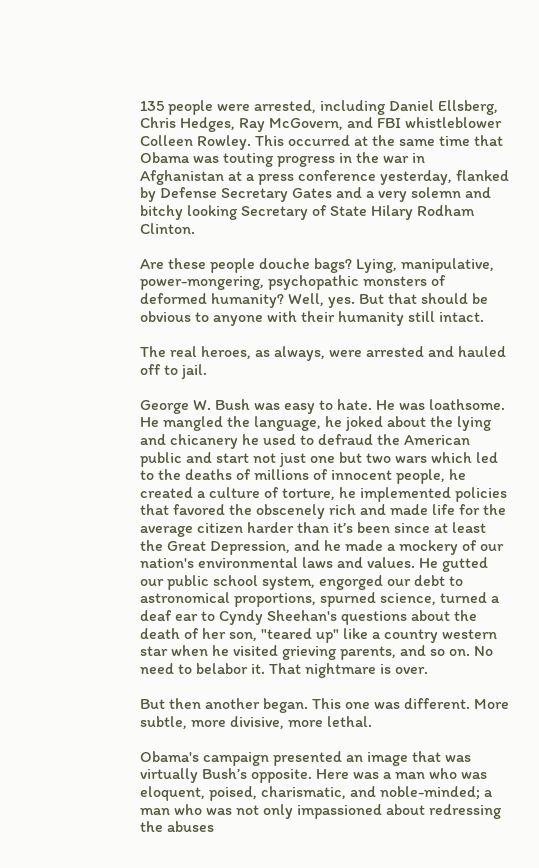135 people were arrested, including Daniel Ellsberg, Chris Hedges, Ray McGovern, and FBI whistleblower Colleen Rowley. This occurred at the same time that Obama was touting progress in the war in Afghanistan at a press conference yesterday, flanked by Defense Secretary Gates and a very solemn and bitchy looking Secretary of State Hilary Rodham Clinton.

Are these people douche bags? Lying, manipulative, power-mongering, psychopathic monsters of deformed humanity? Well, yes. But that should be obvious to anyone with their humanity still intact.

The real heroes, as always, were arrested and hauled off to jail.

George W. Bush was easy to hate. He was loathsome. He mangled the language, he joked about the lying and chicanery he used to defraud the American public and start not just one but two wars which led to the deaths of millions of innocent people, he created a culture of torture, he implemented policies that favored the obscenely rich and made life for the average citizen harder than it’s been since at least the Great Depression, and he made a mockery of our nation's environmental laws and values. He gutted our public school system, engorged our debt to astronomical proportions, spurned science, turned a deaf ear to Cyndy Sheehan's questions about the death of her son, "teared up" like a country western star when he visited grieving parents, and so on. No need to belabor it. That nightmare is over.

But then another began. This one was different. More subtle, more divisive, more lethal.

Obama's campaign presented an image that was virtually Bush’s opposite. Here was a man who was eloquent, poised, charismatic, and noble-minded; a man who was not only impassioned about redressing the abuses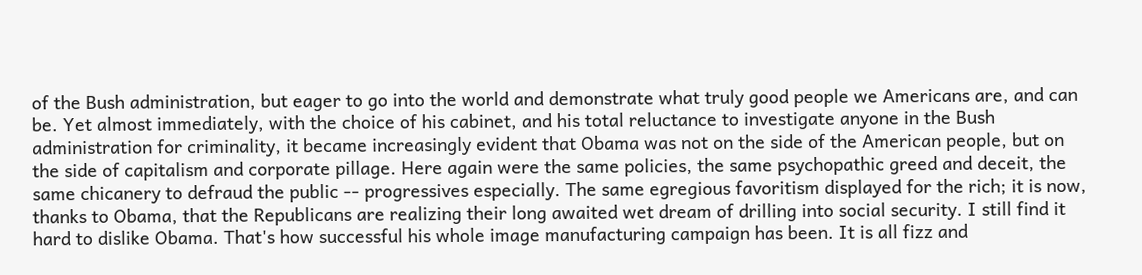of the Bush administration, but eager to go into the world and demonstrate what truly good people we Americans are, and can be. Yet almost immediately, with the choice of his cabinet, and his total reluctance to investigate anyone in the Bush administration for criminality, it became increasingly evident that Obama was not on the side of the American people, but on the side of capitalism and corporate pillage. Here again were the same policies, the same psychopathic greed and deceit, the same chicanery to defraud the public -- progressives especially. The same egregious favoritism displayed for the rich; it is now, thanks to Obama, that the Republicans are realizing their long awaited wet dream of drilling into social security. I still find it hard to dislike Obama. That's how successful his whole image manufacturing campaign has been. It is all fizz and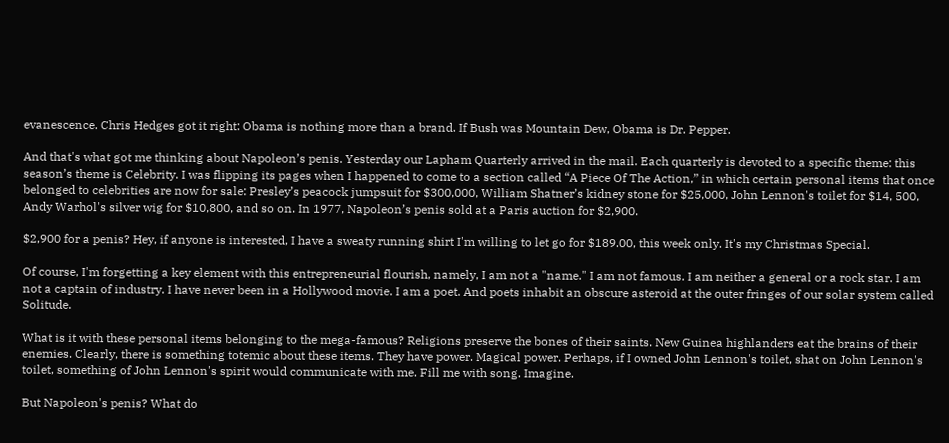evanescence. Chris Hedges got it right: Obama is nothing more than a brand. If Bush was Mountain Dew, Obama is Dr. Pepper.

And that's what got me thinking about Napoleon’s penis. Yesterday our Lapham Quarterly arrived in the mail. Each quarterly is devoted to a specific theme: this season’s theme is Celebrity. I was flipping its pages when I happened to come to a section called “A Piece Of The Action,” in which certain personal items that once belonged to celebrities are now for sale: Presley’s peacock jumpsuit for $300,000, William Shatner’s kidney stone for $25,000, John Lennon's toilet for $14, 500, Andy Warhol's silver wig for $10,800, and so on. In 1977, Napoleon’s penis sold at a Paris auction for $2,900.

$2,900 for a penis? Hey, if anyone is interested, I have a sweaty running shirt I'm willing to let go for $189.00, this week only. It's my Christmas Special.

Of course, I'm forgetting a key element with this entrepreneurial flourish, namely, I am not a "name." I am not famous. I am neither a general or a rock star. I am not a captain of industry. I have never been in a Hollywood movie. I am a poet. And poets inhabit an obscure asteroid at the outer fringes of our solar system called Solitude.

What is it with these personal items belonging to the mega-famous? Religions preserve the bones of their saints. New Guinea highlanders eat the brains of their enemies. Clearly, there is something totemic about these items. They have power. Magical power. Perhaps, if I owned John Lennon's toilet, shat on John Lennon's toilet, something of John Lennon's spirit would communicate with me. Fill me with song. Imagine.

But Napoleon's penis? What do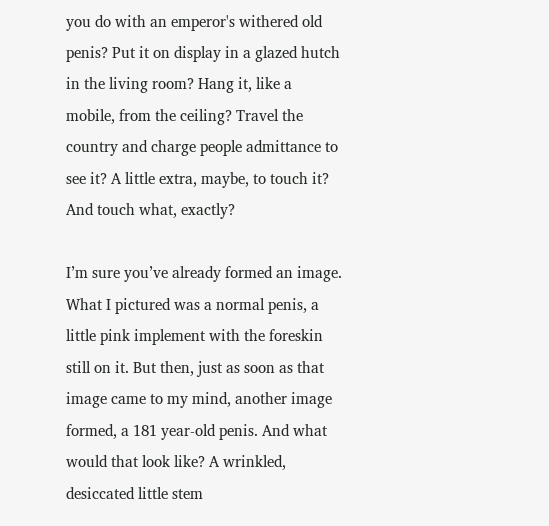you do with an emperor's withered old penis? Put it on display in a glazed hutch in the living room? Hang it, like a mobile, from the ceiling? Travel the country and charge people admittance to see it? A little extra, maybe, to touch it? And touch what, exactly?

I’m sure you’ve already formed an image. What I pictured was a normal penis, a little pink implement with the foreskin still on it. But then, just as soon as that image came to my mind, another image formed, a 181 year-old penis. And what would that look like? A wrinkled, desiccated little stem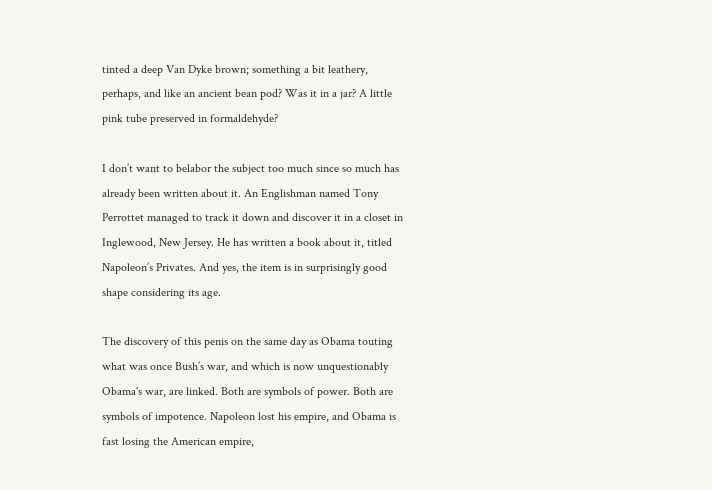tinted a deep Van Dyke brown; something a bit leathery, perhaps, and like an ancient bean pod? Was it in a jar? A little pink tube preserved in formaldehyde?

I don’t want to belabor the subject too much since so much has already been written about it. An Englishman named Tony Perrottet managed to track it down and discover it in a closet in Inglewood, New Jersey. He has written a book about it, titled Napoleon’s Privates. And yes, the item is in surprisingly good shape considering its age.

The discovery of this penis on the same day as Obama touting what was once Bush’s war, and which is now unquestionably Obama's war, are linked. Both are symbols of power. Both are symbols of impotence. Napoleon lost his empire, and Obama is fast losing the American empire,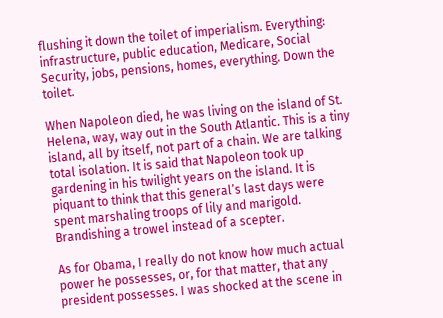flushing it down the toilet of imperialism. Everything: infrastructure, public education, Medicare, Social Security, jobs, pensions, homes, everything. Down the toilet.

When Napoleon died, he was living on the island of St. Helena, way, way out in the South Atlantic. This is a tiny island, all by itself, not part of a chain. We are talking total isolation. It is said that Napoleon took up gardening in his twilight years on the island. It is piquant to think that this general’s last days were spent marshaling troops of lily and marigold. Brandishing a trowel instead of a scepter.

As for Obama, I really do not know how much actual power he possesses, or, for that matter, that any president possesses. I was shocked at the scene in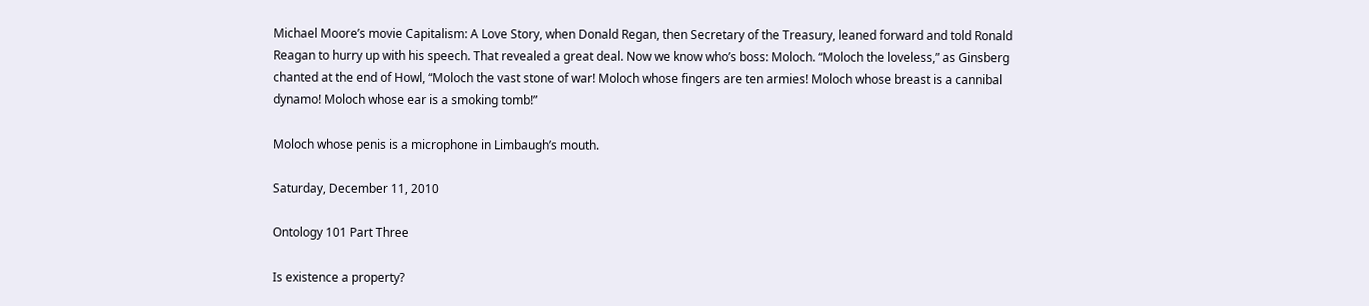Michael Moore’s movie Capitalism: A Love Story, when Donald Regan, then Secretary of the Treasury, leaned forward and told Ronald Reagan to hurry up with his speech. That revealed a great deal. Now we know who’s boss: Moloch. “Moloch the loveless,” as Ginsberg chanted at the end of Howl, “Moloch the vast stone of war! Moloch whose fingers are ten armies! Moloch whose breast is a cannibal dynamo! Moloch whose ear is a smoking tomb!”

Moloch whose penis is a microphone in Limbaugh’s mouth.

Saturday, December 11, 2010

Ontology 101 Part Three

Is existence a property?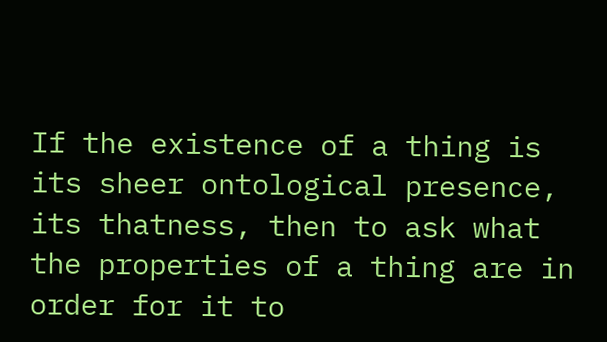If the existence of a thing is its sheer ontological presence, its thatness, then to ask what the properties of a thing are in order for it to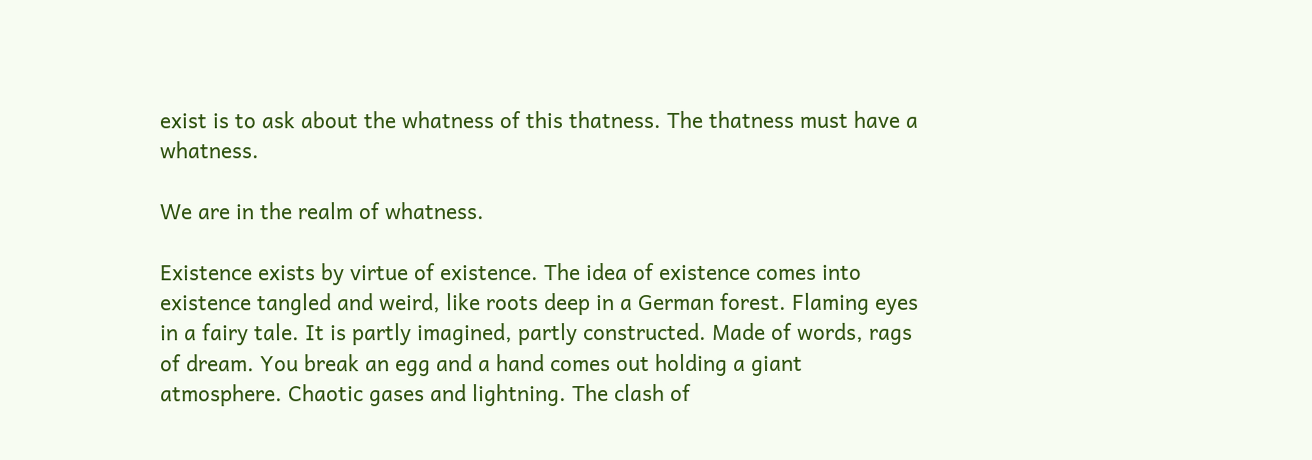exist is to ask about the whatness of this thatness. The thatness must have a whatness.

We are in the realm of whatness.

Existence exists by virtue of existence. The idea of existence comes into existence tangled and weird, like roots deep in a German forest. Flaming eyes in a fairy tale. It is partly imagined, partly constructed. Made of words, rags of dream. You break an egg and a hand comes out holding a giant atmosphere. Chaotic gases and lightning. The clash of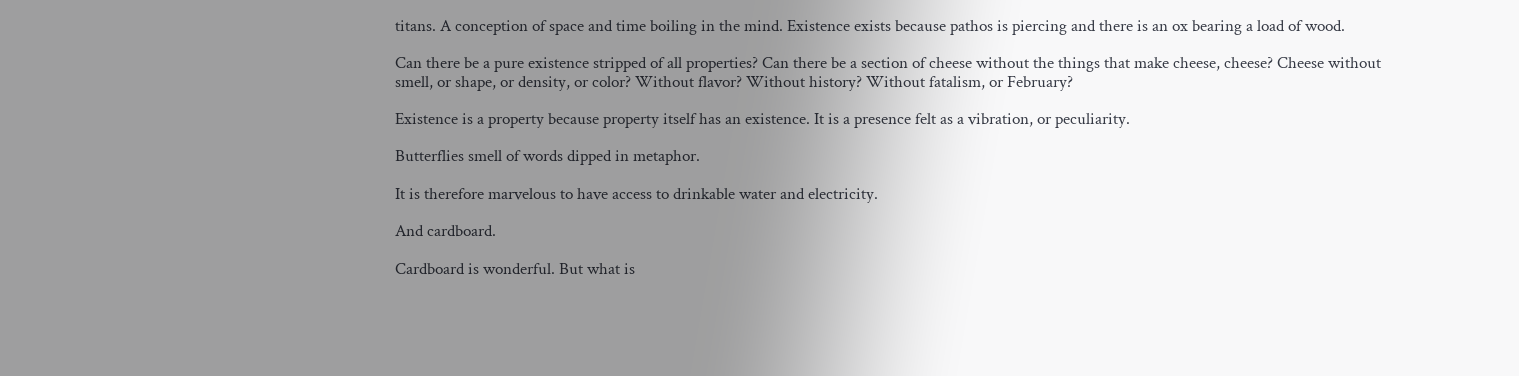titans. A conception of space and time boiling in the mind. Existence exists because pathos is piercing and there is an ox bearing a load of wood.

Can there be a pure existence stripped of all properties? Can there be a section of cheese without the things that make cheese, cheese? Cheese without smell, or shape, or density, or color? Without flavor? Without history? Without fatalism, or February?

Existence is a property because property itself has an existence. It is a presence felt as a vibration, or peculiarity.

Butterflies smell of words dipped in metaphor.

It is therefore marvelous to have access to drinkable water and electricity.

And cardboard.

Cardboard is wonderful. But what is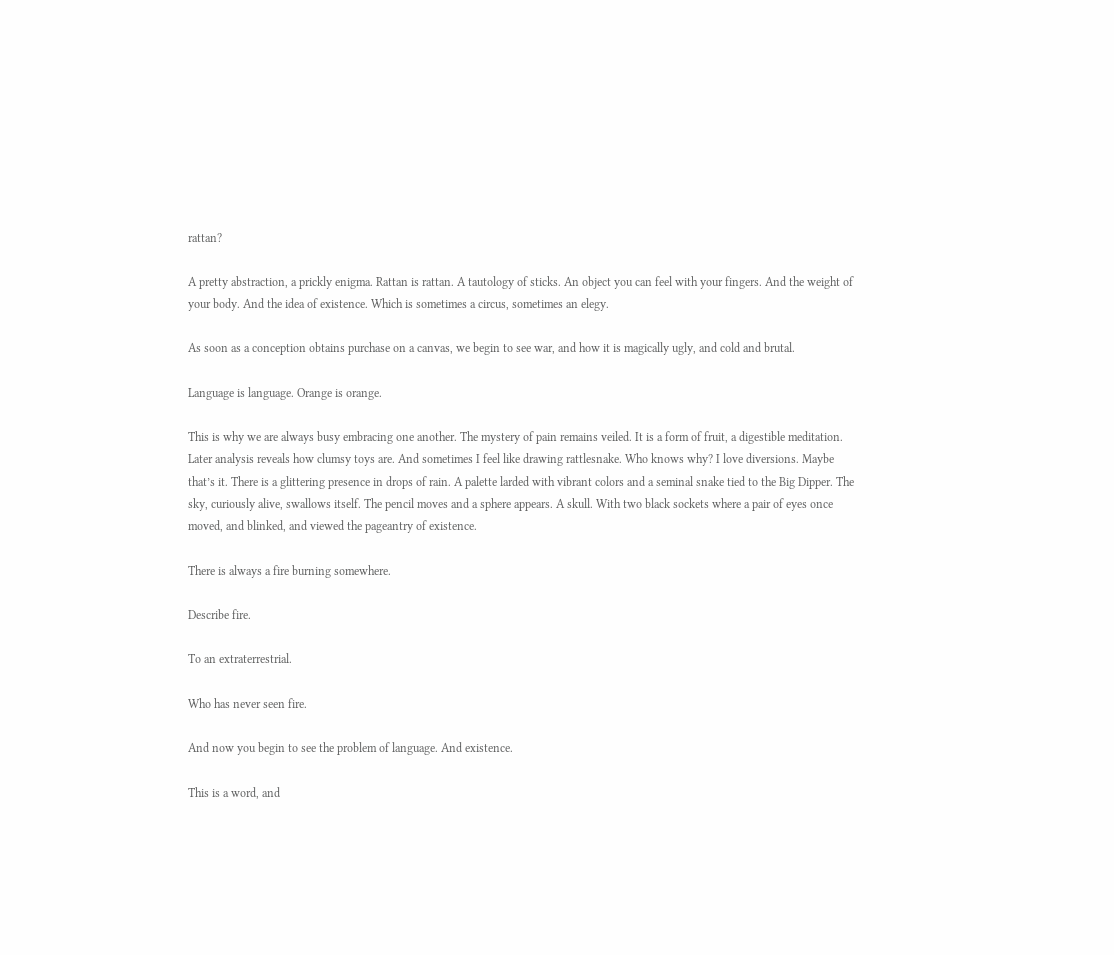rattan?

A pretty abstraction, a prickly enigma. Rattan is rattan. A tautology of sticks. An object you can feel with your fingers. And the weight of your body. And the idea of existence. Which is sometimes a circus, sometimes an elegy.

As soon as a conception obtains purchase on a canvas, we begin to see war, and how it is magically ugly, and cold and brutal.

Language is language. Orange is orange.

This is why we are always busy embracing one another. The mystery of pain remains veiled. It is a form of fruit, a digestible meditation. Later analysis reveals how clumsy toys are. And sometimes I feel like drawing rattlesnake. Who knows why? I love diversions. Maybe that’s it. There is a glittering presence in drops of rain. A palette larded with vibrant colors and a seminal snake tied to the Big Dipper. The sky, curiously alive, swallows itself. The pencil moves and a sphere appears. A skull. With two black sockets where a pair of eyes once moved, and blinked, and viewed the pageantry of existence.

There is always a fire burning somewhere.

Describe fire.

To an extraterrestrial.

Who has never seen fire.

And now you begin to see the problem of language. And existence.

This is a word, and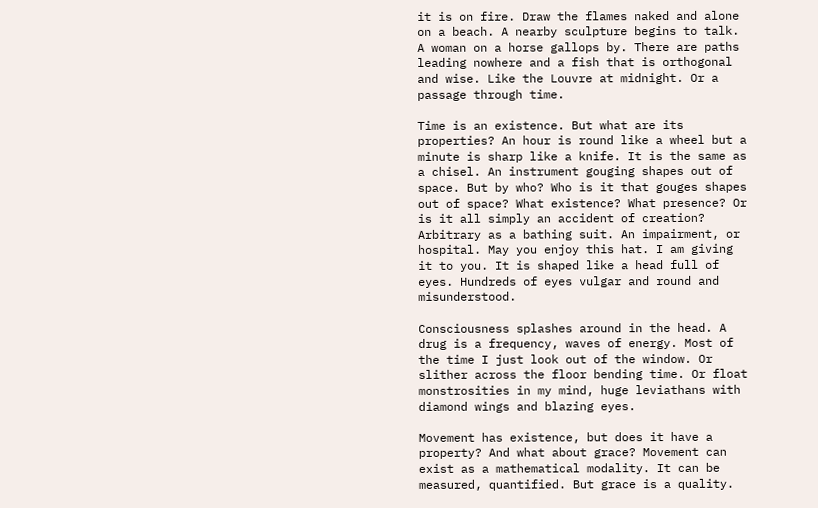it is on fire. Draw the flames naked and alone on a beach. A nearby sculpture begins to talk. A woman on a horse gallops by. There are paths leading nowhere and a fish that is orthogonal and wise. Like the Louvre at midnight. Or a passage through time.

Time is an existence. But what are its properties? An hour is round like a wheel but a minute is sharp like a knife. It is the same as a chisel. An instrument gouging shapes out of space. But by who? Who is it that gouges shapes out of space? What existence? What presence? Or is it all simply an accident of creation? Arbitrary as a bathing suit. An impairment, or hospital. May you enjoy this hat. I am giving it to you. It is shaped like a head full of eyes. Hundreds of eyes vulgar and round and misunderstood.

Consciousness splashes around in the head. A drug is a frequency, waves of energy. Most of the time I just look out of the window. Or slither across the floor bending time. Or float monstrosities in my mind, huge leviathans with diamond wings and blazing eyes.

Movement has existence, but does it have a property? And what about grace? Movement can exist as a mathematical modality. It can be measured, quantified. But grace is a quality.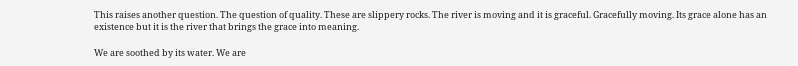This raises another question. The question of quality. These are slippery rocks. The river is moving and it is graceful. Gracefully moving. Its grace alone has an existence but it is the river that brings the grace into meaning.

We are soothed by its water. We are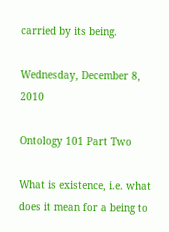carried by its being.

Wednesday, December 8, 2010

Ontology 101 Part Two

What is existence, i.e. what does it mean for a being to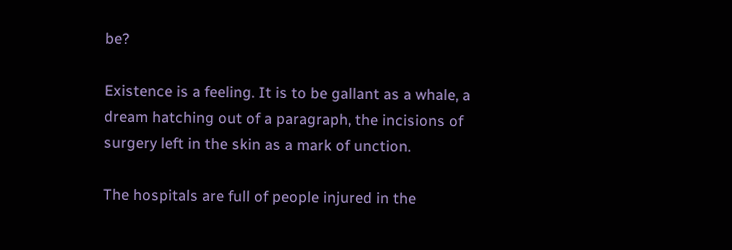be?

Existence is a feeling. It is to be gallant as a whale, a dream hatching out of a paragraph, the incisions of surgery left in the skin as a mark of unction.

The hospitals are full of people injured in the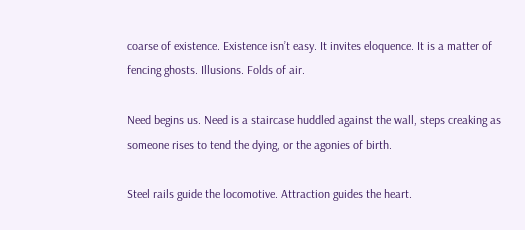coarse of existence. Existence isn’t easy. It invites eloquence. It is a matter of fencing ghosts. Illusions. Folds of air.

Need begins us. Need is a staircase huddled against the wall, steps creaking as someone rises to tend the dying, or the agonies of birth.

Steel rails guide the locomotive. Attraction guides the heart.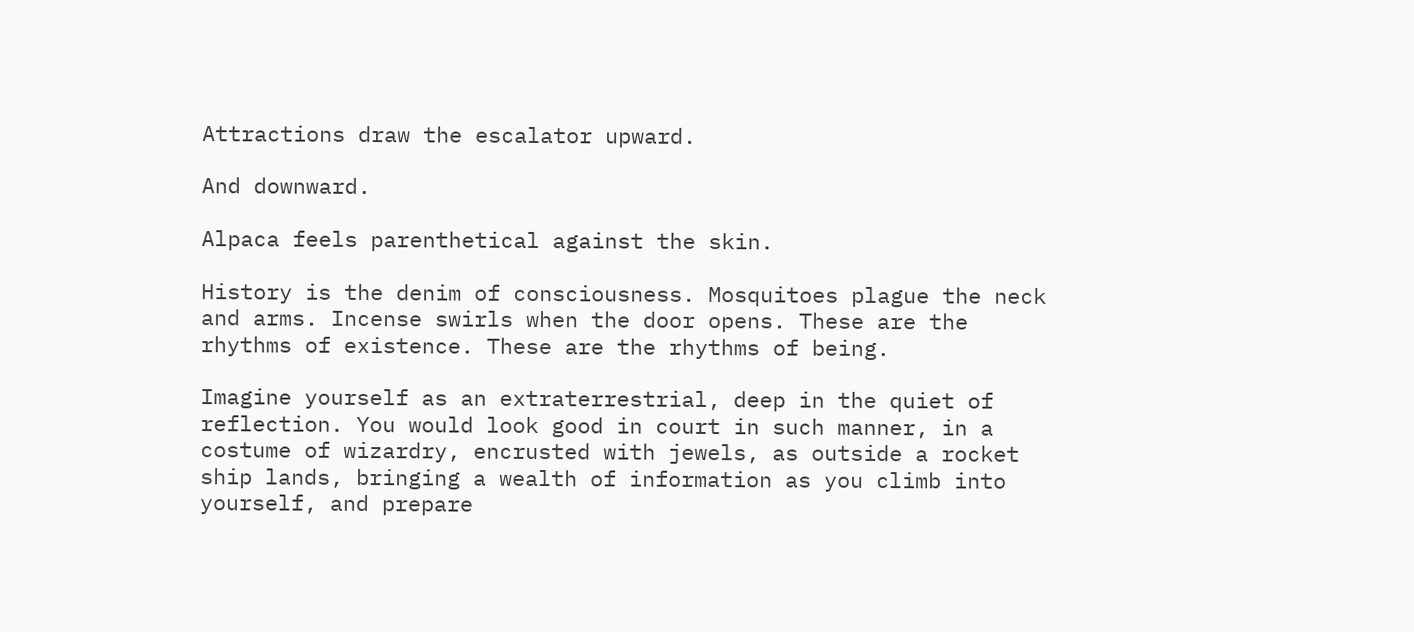Attractions draw the escalator upward.

And downward.

Alpaca feels parenthetical against the skin.

History is the denim of consciousness. Mosquitoes plague the neck and arms. Incense swirls when the door opens. These are the rhythms of existence. These are the rhythms of being.

Imagine yourself as an extraterrestrial, deep in the quiet of reflection. You would look good in court in such manner, in a costume of wizardry, encrusted with jewels, as outside a rocket ship lands, bringing a wealth of information as you climb into yourself, and prepare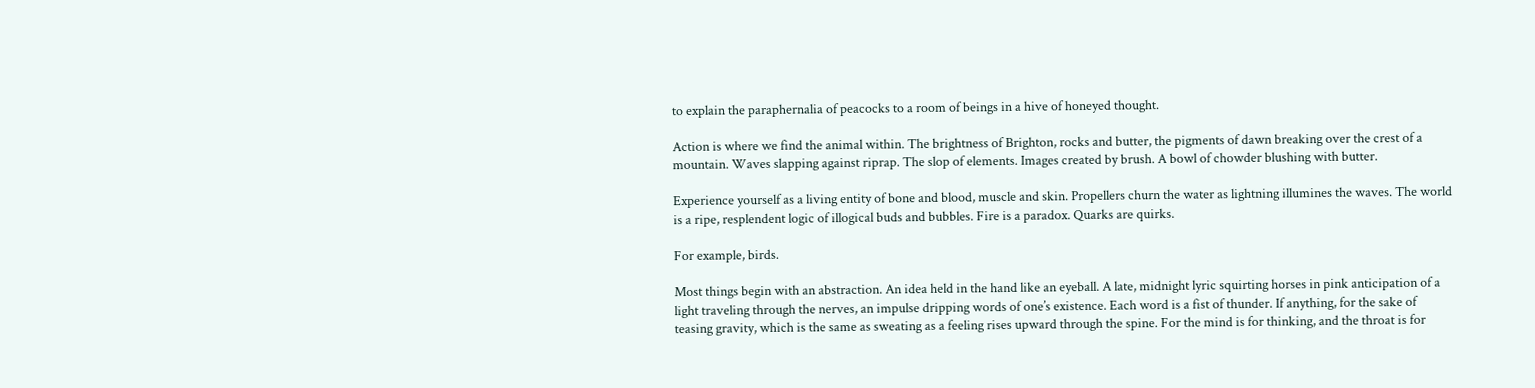to explain the paraphernalia of peacocks to a room of beings in a hive of honeyed thought.

Action is where we find the animal within. The brightness of Brighton, rocks and butter, the pigments of dawn breaking over the crest of a mountain. Waves slapping against riprap. The slop of elements. Images created by brush. A bowl of chowder blushing with butter.

Experience yourself as a living entity of bone and blood, muscle and skin. Propellers churn the water as lightning illumines the waves. The world is a ripe, resplendent logic of illogical buds and bubbles. Fire is a paradox. Quarks are quirks.

For example, birds.

Most things begin with an abstraction. An idea held in the hand like an eyeball. A late, midnight lyric squirting horses in pink anticipation of a light traveling through the nerves, an impulse dripping words of one’s existence. Each word is a fist of thunder. If anything, for the sake of teasing gravity, which is the same as sweating as a feeling rises upward through the spine. For the mind is for thinking, and the throat is for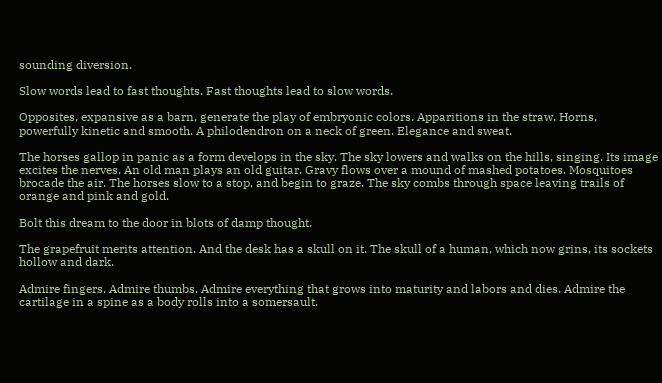sounding diversion.

Slow words lead to fast thoughts. Fast thoughts lead to slow words.

Opposites, expansive as a barn, generate the play of embryonic colors. Apparitions in the straw. Horns, powerfully kinetic and smooth. A philodendron on a neck of green. Elegance and sweat.

The horses gallop in panic as a form develops in the sky. The sky lowers and walks on the hills, singing. Its image excites the nerves. An old man plays an old guitar. Gravy flows over a mound of mashed potatoes. Mosquitoes brocade the air. The horses slow to a stop, and begin to graze. The sky combs through space leaving trails of orange and pink and gold.

Bolt this dream to the door in blots of damp thought.

The grapefruit merits attention. And the desk has a skull on it. The skull of a human, which now grins, its sockets hollow and dark.

Admire fingers. Admire thumbs. Admire everything that grows into maturity and labors and dies. Admire the cartilage in a spine as a body rolls into a somersault.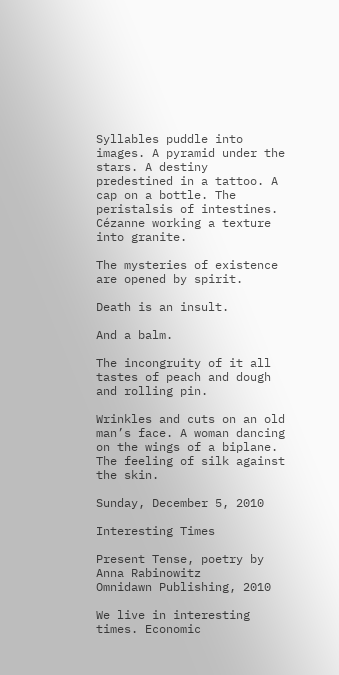Syllables puddle into images. A pyramid under the stars. A destiny predestined in a tattoo. A cap on a bottle. The peristalsis of intestines. Cézanne working a texture into granite.

The mysteries of existence are opened by spirit.

Death is an insult.

And a balm.

The incongruity of it all tastes of peach and dough and rolling pin.

Wrinkles and cuts on an old man’s face. A woman dancing on the wings of a biplane. The feeling of silk against the skin.

Sunday, December 5, 2010

Interesting Times

Present Tense, poetry by Anna Rabinowitz
Omnidawn Publishing, 2010

We live in interesting times. Economic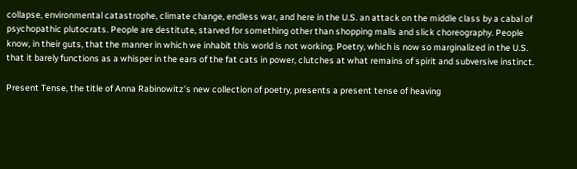collapse, environmental catastrophe, climate change, endless war, and here in the U.S. an attack on the middle class by a cabal of psychopathic plutocrats. People are destitute, starved for something other than shopping malls and slick choreography. People know, in their guts, that the manner in which we inhabit this world is not working. Poetry, which is now so marginalized in the U.S. that it barely functions as a whisper in the ears of the fat cats in power, clutches at what remains of spirit and subversive instinct.

Present Tense, the title of Anna Rabinowitz’s new collection of poetry, presents a present tense of heaving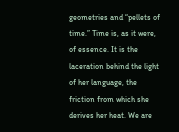geometries and “pellets of time.” Time is, as it were, of essence. It is the laceration behind the light of her language, the friction from which she derives her heat. We are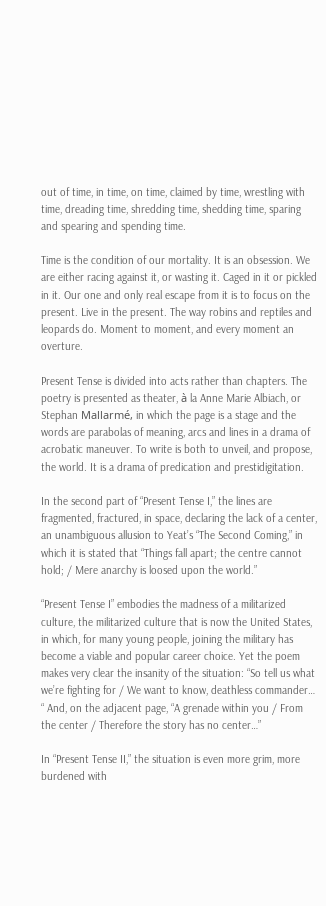out of time, in time, on time, claimed by time, wrestling with time, dreading time, shredding time, shedding time, sparing and spearing and spending time.

Time is the condition of our mortality. It is an obsession. We are either racing against it, or wasting it. Caged in it or pickled in it. Our one and only real escape from it is to focus on the present. Live in the present. The way robins and reptiles and leopards do. Moment to moment, and every moment an overture.

Present Tense is divided into acts rather than chapters. The poetry is presented as theater, à la Anne Marie Albiach, or Stephan Mallarmé, in which the page is a stage and the words are parabolas of meaning, arcs and lines in a drama of acrobatic maneuver. To write is both to unveil, and propose, the world. It is a drama of predication and prestidigitation.

In the second part of “Present Tense I,” the lines are fragmented, fractured, in space, declaring the lack of a center, an unambiguous allusion to Yeat’s “The Second Coming,” in which it is stated that “Things fall apart; the centre cannot hold; / Mere anarchy is loosed upon the world.”

“Present Tense I” embodies the madness of a militarized culture, the militarized culture that is now the United States, in which, for many young people, joining the military has become a viable and popular career choice. Yet the poem makes very clear the insanity of the situation: “So tell us what we’re fighting for / We want to know, deathless commander… “ And, on the adjacent page, “A grenade within you / From the center / Therefore the story has no center…”

In “Present Tense II,” the situation is even more grim, more burdened with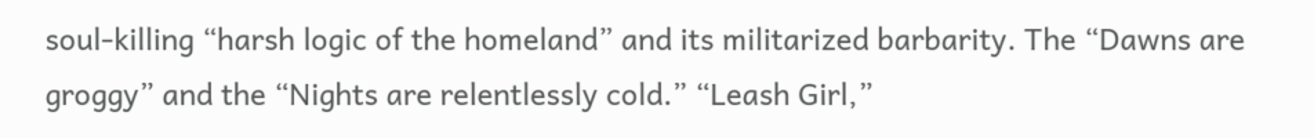soul-killing “harsh logic of the homeland” and its militarized barbarity. The “Dawns are groggy” and the “Nights are relentlessly cold.” “Leash Girl,”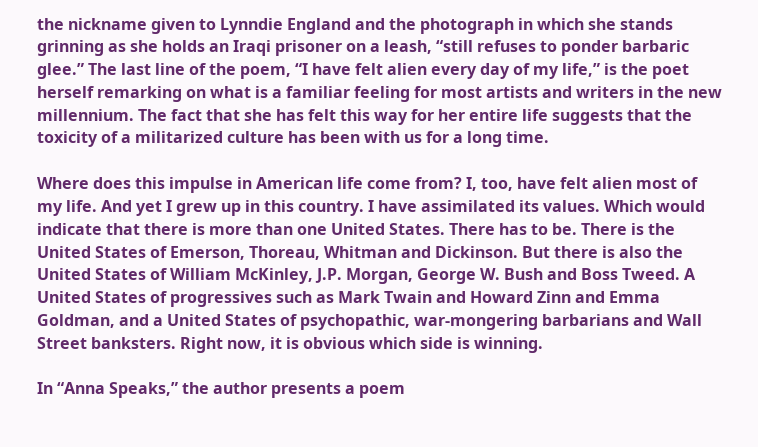the nickname given to Lynndie England and the photograph in which she stands grinning as she holds an Iraqi prisoner on a leash, “still refuses to ponder barbaric glee.” The last line of the poem, “I have felt alien every day of my life,” is the poet herself remarking on what is a familiar feeling for most artists and writers in the new millennium. The fact that she has felt this way for her entire life suggests that the toxicity of a militarized culture has been with us for a long time.

Where does this impulse in American life come from? I, too, have felt alien most of my life. And yet I grew up in this country. I have assimilated its values. Which would indicate that there is more than one United States. There has to be. There is the United States of Emerson, Thoreau, Whitman and Dickinson. But there is also the United States of William McKinley, J.P. Morgan, George W. Bush and Boss Tweed. A United States of progressives such as Mark Twain and Howard Zinn and Emma Goldman, and a United States of psychopathic, war-mongering barbarians and Wall Street banksters. Right now, it is obvious which side is winning.

In “Anna Speaks,” the author presents a poem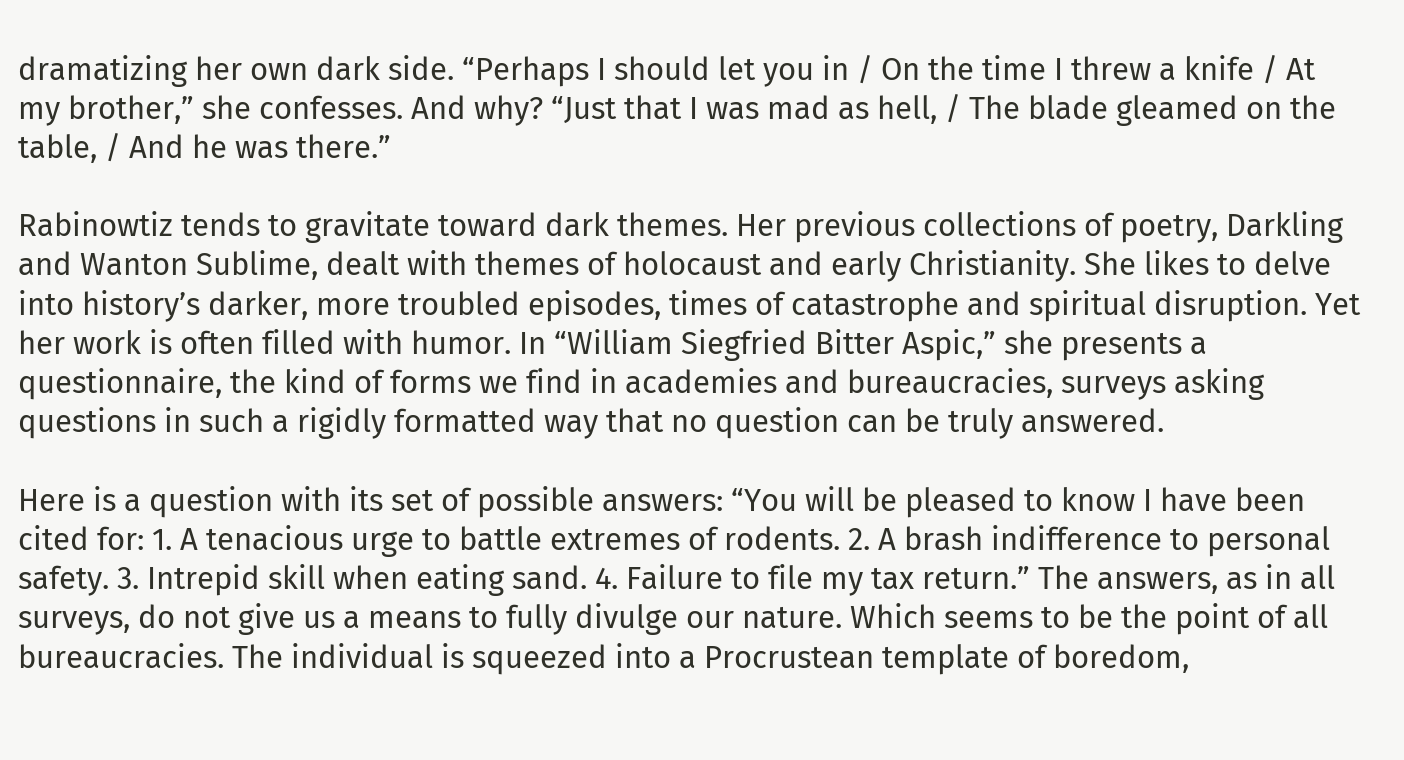dramatizing her own dark side. “Perhaps I should let you in / On the time I threw a knife / At my brother,” she confesses. And why? “Just that I was mad as hell, / The blade gleamed on the table, / And he was there.”

Rabinowtiz tends to gravitate toward dark themes. Her previous collections of poetry, Darkling and Wanton Sublime, dealt with themes of holocaust and early Christianity. She likes to delve into history’s darker, more troubled episodes, times of catastrophe and spiritual disruption. Yet her work is often filled with humor. In “William Siegfried Bitter Aspic,” she presents a questionnaire, the kind of forms we find in academies and bureaucracies, surveys asking questions in such a rigidly formatted way that no question can be truly answered.

Here is a question with its set of possible answers: “You will be pleased to know I have been cited for: 1. A tenacious urge to battle extremes of rodents. 2. A brash indifference to personal safety. 3. Intrepid skill when eating sand. 4. Failure to file my tax return.” The answers, as in all surveys, do not give us a means to fully divulge our nature. Which seems to be the point of all bureaucracies. The individual is squeezed into a Procrustean template of boredom,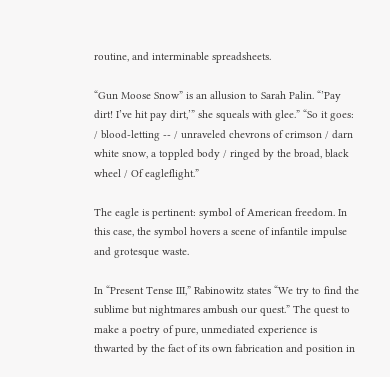routine, and interminable spreadsheets.

“Gun Moose Snow” is an allusion to Sarah Palin. “’Pay dirt! I’ve hit pay dirt,’” she squeals with glee.” “So it goes: / blood-letting -- / unraveled chevrons of crimson / darn white snow, a toppled body / ringed by the broad, black wheel / Of eagleflight.”

The eagle is pertinent: symbol of American freedom. In this case, the symbol hovers a scene of infantile impulse and grotesque waste.

In “Present Tense III,” Rabinowitz states “We try to find the sublime but nightmares ambush our quest.” The quest to make a poetry of pure, unmediated experience is thwarted by the fact of its own fabrication and position in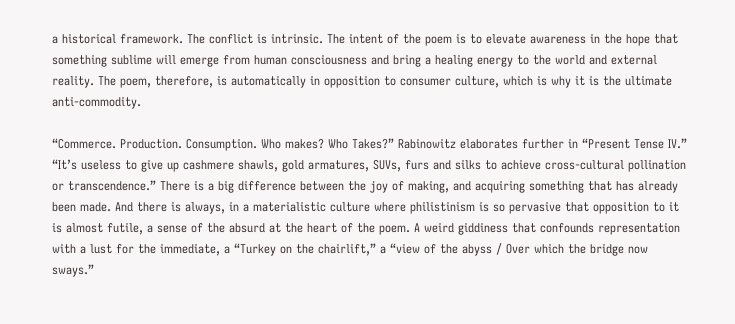a historical framework. The conflict is intrinsic. The intent of the poem is to elevate awareness in the hope that something sublime will emerge from human consciousness and bring a healing energy to the world and external reality. The poem, therefore, is automatically in opposition to consumer culture, which is why it is the ultimate anti-commodity.

“Commerce. Production. Consumption. Who makes? Who Takes?” Rabinowitz elaborates further in “Present Tense IV.” “It’s useless to give up cashmere shawls, gold armatures, SUVs, furs and silks to achieve cross-cultural pollination or transcendence.” There is a big difference between the joy of making, and acquiring something that has already been made. And there is always, in a materialistic culture where philistinism is so pervasive that opposition to it is almost futile, a sense of the absurd at the heart of the poem. A weird giddiness that confounds representation with a lust for the immediate, a “Turkey on the chairlift,” a “view of the abyss / Over which the bridge now sways.”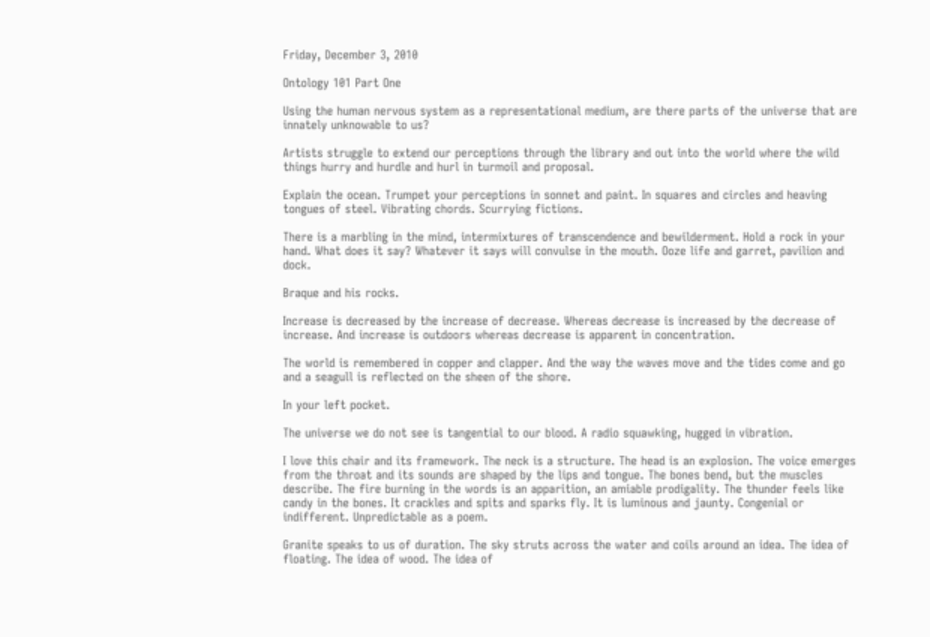Friday, December 3, 2010

Ontology 101 Part One

Using the human nervous system as a representational medium, are there parts of the universe that are innately unknowable to us?

Artists struggle to extend our perceptions through the library and out into the world where the wild things hurry and hurdle and hurl in turmoil and proposal.

Explain the ocean. Trumpet your perceptions in sonnet and paint. In squares and circles and heaving tongues of steel. Vibrating chords. Scurrying fictions.

There is a marbling in the mind, intermixtures of transcendence and bewilderment. Hold a rock in your hand. What does it say? Whatever it says will convulse in the mouth. Ooze life and garret, pavilion and dock.

Braque and his rocks.

Increase is decreased by the increase of decrease. Whereas decrease is increased by the decrease of increase. And increase is outdoors whereas decrease is apparent in concentration.

The world is remembered in copper and clapper. And the way the waves move and the tides come and go and a seagull is reflected on the sheen of the shore.

In your left pocket.

The universe we do not see is tangential to our blood. A radio squawking, hugged in vibration.

I love this chair and its framework. The neck is a structure. The head is an explosion. The voice emerges from the throat and its sounds are shaped by the lips and tongue. The bones bend, but the muscles describe. The fire burning in the words is an apparition, an amiable prodigality. The thunder feels like candy in the bones. It crackles and spits and sparks fly. It is luminous and jaunty. Congenial or indifferent. Unpredictable as a poem.

Granite speaks to us of duration. The sky struts across the water and coils around an idea. The idea of floating. The idea of wood. The idea of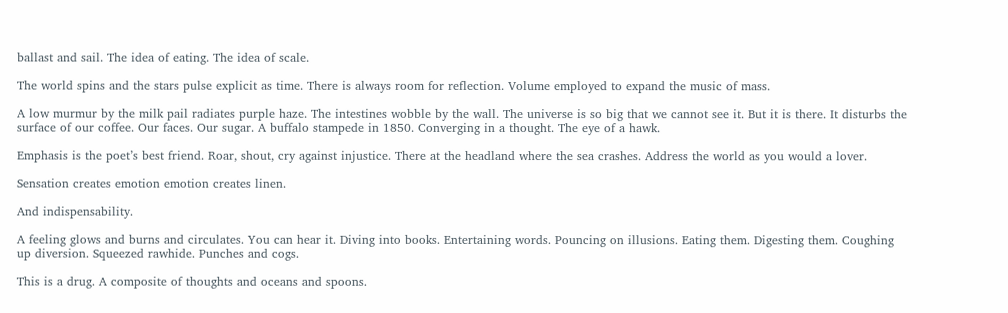ballast and sail. The idea of eating. The idea of scale.

The world spins and the stars pulse explicit as time. There is always room for reflection. Volume employed to expand the music of mass.

A low murmur by the milk pail radiates purple haze. The intestines wobble by the wall. The universe is so big that we cannot see it. But it is there. It disturbs the surface of our coffee. Our faces. Our sugar. A buffalo stampede in 1850. Converging in a thought. The eye of a hawk.

Emphasis is the poet’s best friend. Roar, shout, cry against injustice. There at the headland where the sea crashes. Address the world as you would a lover.

Sensation creates emotion emotion creates linen.

And indispensability.

A feeling glows and burns and circulates. You can hear it. Diving into books. Entertaining words. Pouncing on illusions. Eating them. Digesting them. Coughing up diversion. Squeezed rawhide. Punches and cogs.

This is a drug. A composite of thoughts and oceans and spoons.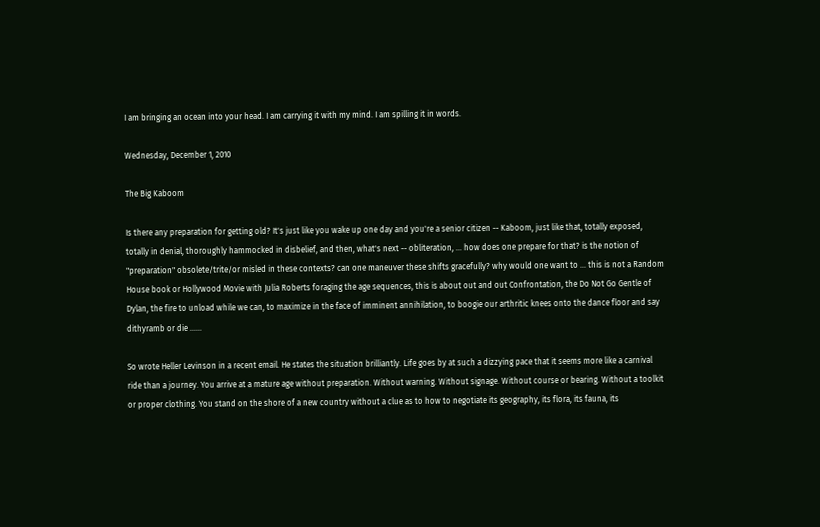I am bringing an ocean into your head. I am carrying it with my mind. I am spilling it in words.

Wednesday, December 1, 2010

The Big Kaboom

Is there any preparation for getting old? It's just like you wake up one day and you're a senior citizen -- Kaboom, just like that, totally exposed, totally in denial, thoroughly hammocked in disbelief, and then, what's next -- obliteration, ... how does one prepare for that? is the notion of "preparation" obsolete/trite/or misled in these contexts? can one maneuver these shifts gracefully? why would one want to ... this is not a Random House book or Hollywood Movie with Julia Roberts foraging the age sequences, this is about out and out Confrontation, the Do Not Go Gentle of Dylan, the fire to unload while we can, to maximize in the face of imminent annihilation, to boogie our arthritic knees onto the dance floor and say dithyramb or die ......

So wrote Heller Levinson in a recent email. He states the situation brilliantly. Life goes by at such a dizzying pace that it seems more like a carnival ride than a journey. You arrive at a mature age without preparation. Without warning. Without signage. Without course or bearing. Without a toolkit or proper clothing. You stand on the shore of a new country without a clue as to how to negotiate its geography, its flora, its fauna, its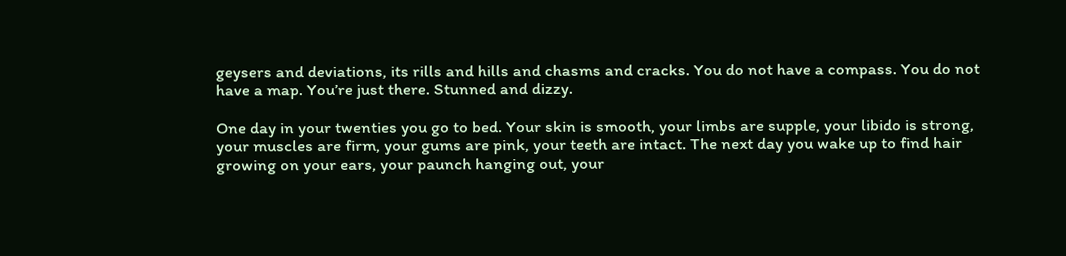geysers and deviations, its rills and hills and chasms and cracks. You do not have a compass. You do not have a map. You’re just there. Stunned and dizzy.

One day in your twenties you go to bed. Your skin is smooth, your limbs are supple, your libido is strong, your muscles are firm, your gums are pink, your teeth are intact. The next day you wake up to find hair growing on your ears, your paunch hanging out, your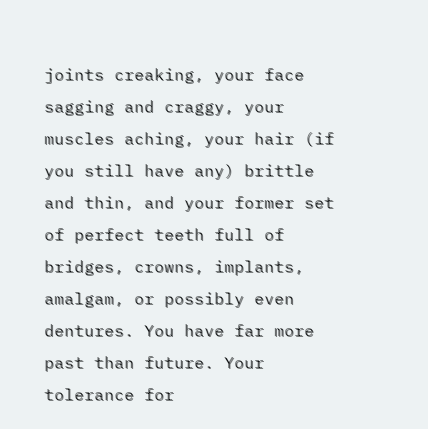joints creaking, your face sagging and craggy, your muscles aching, your hair (if you still have any) brittle and thin, and your former set of perfect teeth full of bridges, crowns, implants, amalgam, or possibly even dentures. You have far more past than future. Your tolerance for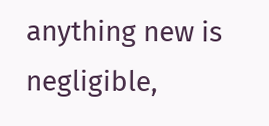anything new is negligible,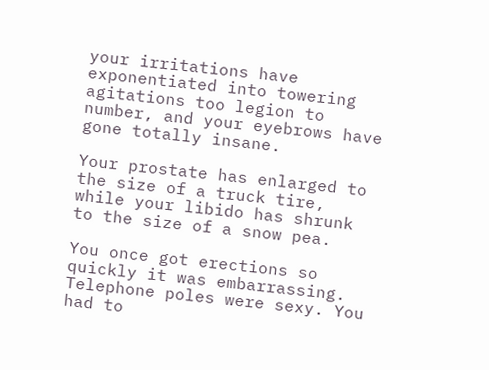your irritations have exponentiated into towering agitations too legion to number, and your eyebrows have gone totally insane.

Your prostate has enlarged to the size of a truck tire, while your libido has shrunk to the size of a snow pea.

You once got erections so quickly it was embarrassing. Telephone poles were sexy. You had to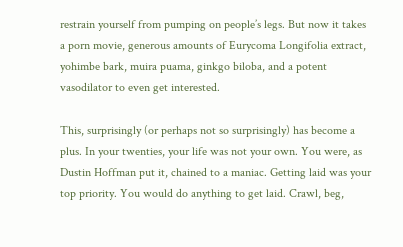restrain yourself from pumping on people’s legs. But now it takes a porn movie, generous amounts of Eurycoma Longifolia extract, yohimbe bark, muira puama, ginkgo biloba, and a potent vasodilator to even get interested.

This, surprisingly (or perhaps not so surprisingly) has become a plus. In your twenties, your life was not your own. You were, as Dustin Hoffman put it, chained to a maniac. Getting laid was your top priority. You would do anything to get laid. Crawl, beg,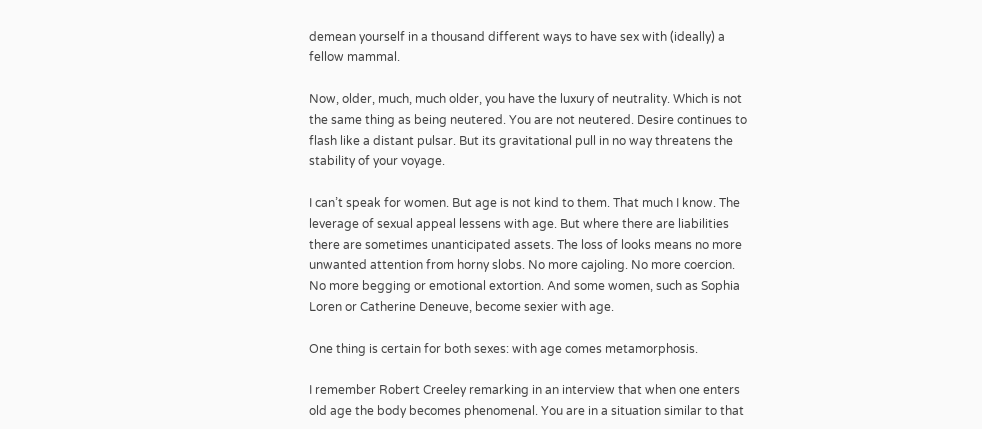demean yourself in a thousand different ways to have sex with (ideally) a fellow mammal.

Now, older, much, much older, you have the luxury of neutrality. Which is not the same thing as being neutered. You are not neutered. Desire continues to flash like a distant pulsar. But its gravitational pull in no way threatens the stability of your voyage.

I can’t speak for women. But age is not kind to them. That much I know. The leverage of sexual appeal lessens with age. But where there are liabilities there are sometimes unanticipated assets. The loss of looks means no more unwanted attention from horny slobs. No more cajoling. No more coercion. No more begging or emotional extortion. And some women, such as Sophia Loren or Catherine Deneuve, become sexier with age.

One thing is certain for both sexes: with age comes metamorphosis.

I remember Robert Creeley remarking in an interview that when one enters old age the body becomes phenomenal. You are in a situation similar to that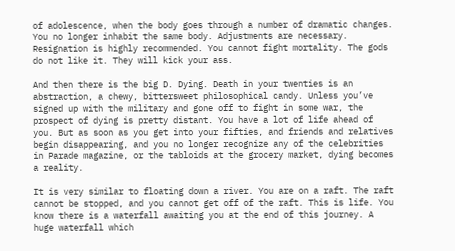of adolescence, when the body goes through a number of dramatic changes. You no longer inhabit the same body. Adjustments are necessary. Resignation is highly recommended. You cannot fight mortality. The gods do not like it. They will kick your ass.

And then there is the big D. Dying. Death in your twenties is an abstraction, a chewy, bittersweet philosophical candy. Unless you’ve signed up with the military and gone off to fight in some war, the prospect of dying is pretty distant. You have a lot of life ahead of you. But as soon as you get into your fifties, and friends and relatives begin disappearing, and you no longer recognize any of the celebrities in Parade magazine, or the tabloids at the grocery market, dying becomes a reality.

It is very similar to floating down a river. You are on a raft. The raft cannot be stopped, and you cannot get off of the raft. This is life. You know there is a waterfall awaiting you at the end of this journey. A huge waterfall which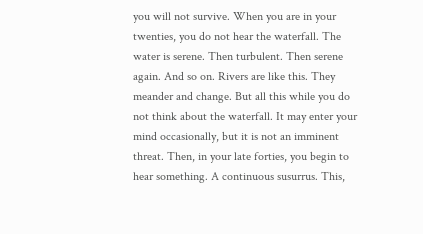you will not survive. When you are in your twenties, you do not hear the waterfall. The water is serene. Then turbulent. Then serene again. And so on. Rivers are like this. They meander and change. But all this while you do not think about the waterfall. It may enter your mind occasionally, but it is not an imminent threat. Then, in your late forties, you begin to hear something. A continuous susurrus. This,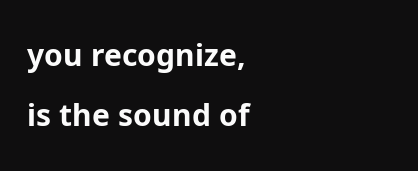you recognize, is the sound of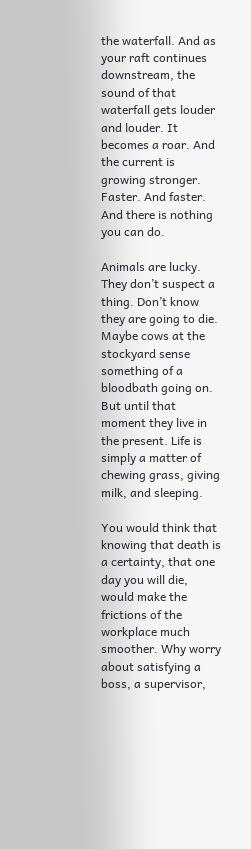the waterfall. And as your raft continues downstream, the sound of that waterfall gets louder and louder. It becomes a roar. And the current is growing stronger. Faster. And faster. And there is nothing you can do.

Animals are lucky. They don’t suspect a thing. Don’t know they are going to die. Maybe cows at the stockyard sense something of a bloodbath going on. But until that moment they live in the present. Life is simply a matter of chewing grass, giving milk, and sleeping.

You would think that knowing that death is a certainty, that one day you will die, would make the frictions of the workplace much smoother. Why worry about satisfying a boss, a supervisor,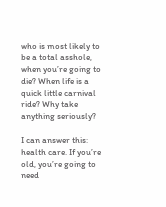who is most likely to be a total asshole, when you’re going to die? When life is a quick little carnival ride? Why take anything seriously?

I can answer this: health care. If you’re old, you’re going to need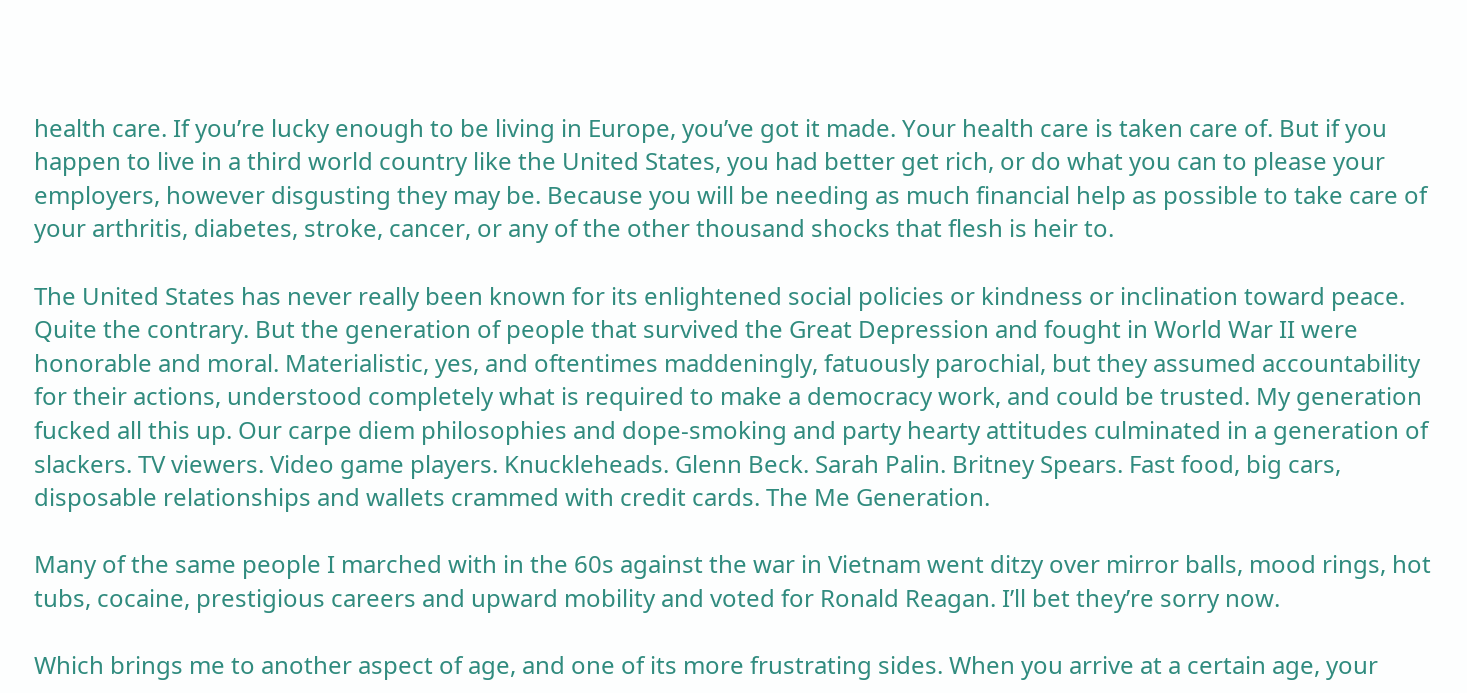health care. If you’re lucky enough to be living in Europe, you’ve got it made. Your health care is taken care of. But if you happen to live in a third world country like the United States, you had better get rich, or do what you can to please your employers, however disgusting they may be. Because you will be needing as much financial help as possible to take care of your arthritis, diabetes, stroke, cancer, or any of the other thousand shocks that flesh is heir to.

The United States has never really been known for its enlightened social policies or kindness or inclination toward peace. Quite the contrary. But the generation of people that survived the Great Depression and fought in World War II were honorable and moral. Materialistic, yes, and oftentimes maddeningly, fatuously parochial, but they assumed accountability for their actions, understood completely what is required to make a democracy work, and could be trusted. My generation fucked all this up. Our carpe diem philosophies and dope-smoking and party hearty attitudes culminated in a generation of slackers. TV viewers. Video game players. Knuckleheads. Glenn Beck. Sarah Palin. Britney Spears. Fast food, big cars, disposable relationships and wallets crammed with credit cards. The Me Generation.

Many of the same people I marched with in the 60s against the war in Vietnam went ditzy over mirror balls, mood rings, hot tubs, cocaine, prestigious careers and upward mobility and voted for Ronald Reagan. I’ll bet they’re sorry now.

Which brings me to another aspect of age, and one of its more frustrating sides. When you arrive at a certain age, your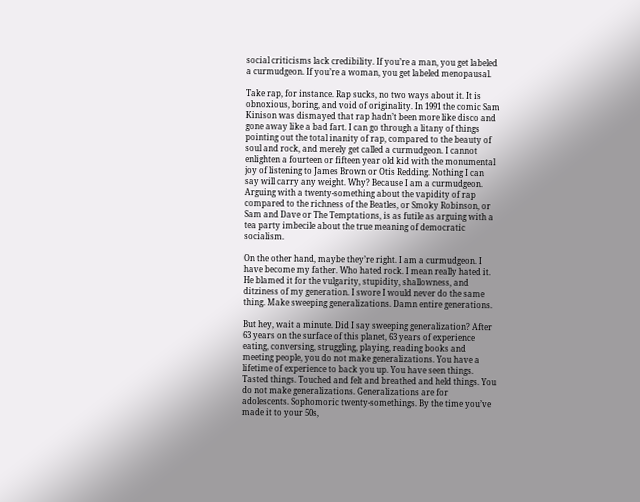social criticisms lack credibility. If you’re a man, you get labeled a curmudgeon. If you’re a woman, you get labeled menopausal.

Take rap, for instance. Rap sucks, no two ways about it. It is obnoxious, boring, and void of originality. In 1991 the comic Sam Kinison was dismayed that rap hadn’t been more like disco and gone away like a bad fart. I can go through a litany of things pointing out the total inanity of rap, compared to the beauty of soul and rock, and merely get called a curmudgeon. I cannot enlighten a fourteen or fifteen year old kid with the monumental joy of listening to James Brown or Otis Redding. Nothing I can say will carry any weight. Why? Because I am a curmudgeon. Arguing with a twenty-something about the vapidity of rap compared to the richness of the Beatles, or Smoky Robinson, or Sam and Dave or The Temptations, is as futile as arguing with a tea party imbecile about the true meaning of democratic socialism.

On the other hand, maybe they’re right. I am a curmudgeon. I have become my father. Who hated rock. I mean really hated it. He blamed it for the vulgarity, stupidity, shallowness, and ditziness of my generation. I swore I would never do the same thing. Make sweeping generalizations. Damn entire generations.

But hey, wait a minute. Did I say sweeping generalization? After 63 years on the surface of this planet, 63 years of experience eating, conversing, struggling, playing, reading books and meeting people, you do not make generalizations. You have a lifetime of experience to back you up. You have seen things. Tasted things. Touched and felt and breathed and held things. You do not make generalizations. Generalizations are for adolescents. Sophomoric twenty-somethings. By the time you’ve made it to your 50s,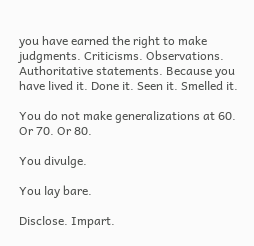you have earned the right to make judgments. Criticisms. Observations. Authoritative statements. Because you have lived it. Done it. Seen it. Smelled it.

You do not make generalizations at 60. Or 70. Or 80.

You divulge.

You lay bare.

Disclose. Impart.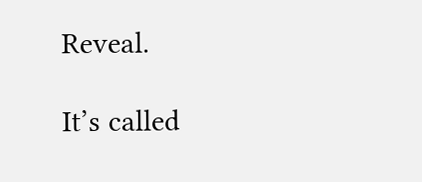Reveal.

It’s called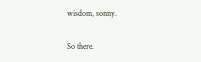wisdom, sonny.

So there.